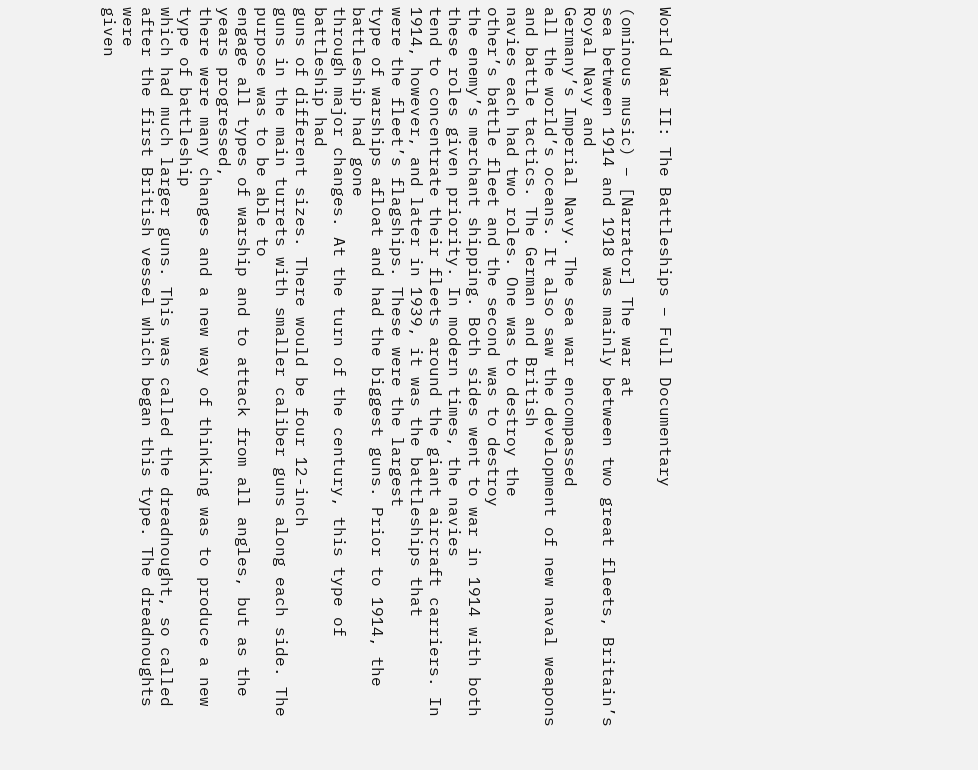World War II: The Battleships – Full Documentary

(ominous music) – [Narrator] The war at
sea between 1914 and 1918 was mainly between two great fleets, Britain’s Royal Navy and
Germany’s Imperial Navy. The sea war encompassed
all the world’s oceans. It also saw the development of new naval weapons and battle tactics. The German and British
navies each had two roles. One was to destroy the
other’s battle fleet and the second was to destroy
the enemy’s merchant shipping. Both sides went to war in 1914 with both these roles given priority. In modern times, the navies
tend to concentrate their fleets around the giant aircraft carriers. In 1914, however, and later in 1939, it was the battleships that
were the fleet’s flagships. These were the largest
type of warships afloat and had the biggest guns. Prior to 1914, the battleship had gone
through major changes. At the turn of the century, this type of battleship had
guns of different sizes. There would be four 12-inch
guns in the main turrets with smaller caliber guns along each side. The purpose was to be able to
engage all types of warship and to attack from all angles, but as the years progressed,
there were many changes and a new way of thinking was to produce a new type of battleship
which had much larger guns. This was called the dreadnought, so called after the first British vessel which began this type. The dreadnoughts were
given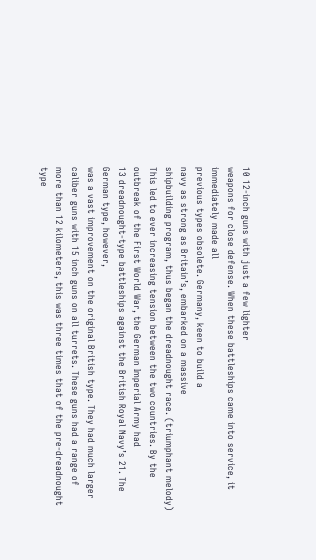10 12-inch guns with just a few lighter
weapons for close defense. When these battleships came into service, it immediately made all
previous types obsolete. Germany, keen to build a
navy as strong as Britain’s, embarked on a massive
shipbuilding program, thus began the dreadnought race. (triumphant melody) This led to ever increasing tension between the two countries. By the outbreak of the First World War, the German Imperial Army had
13 dreadnought-type battleships against the British Royal Navy’s 21. The German type, however,
was a vast improvement on the original British type. They had much larger caliber guns with 15 inch guns on all turrets. These guns had a range of
more than 12 kilometers, this was three times that of the pre-dreadnought type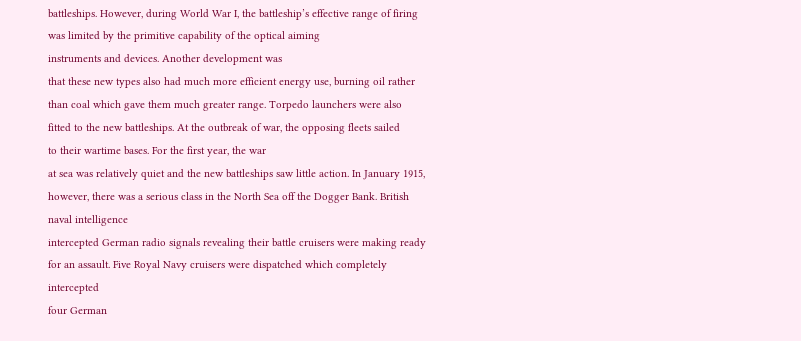battleships. However, during World War I, the battleship’s effective range of firing was limited by the primitive capability of the optical aiming
instruments and devices. Another development was
that these new types also had much more efficient energy use, burning oil rather than coal which gave them much greater range. Torpedo launchers were also
fitted to the new battleships. At the outbreak of war, the opposing fleets sailed
to their wartime bases. For the first year, the war
at sea was relatively quiet and the new battleships saw little action. In January 1915, however, there was a serious class in the North Sea off the Dogger Bank. British naval intelligence
intercepted German radio signals revealing their battle cruisers were making ready for an assault. Five Royal Navy cruisers were dispatched which completely intercepted
four German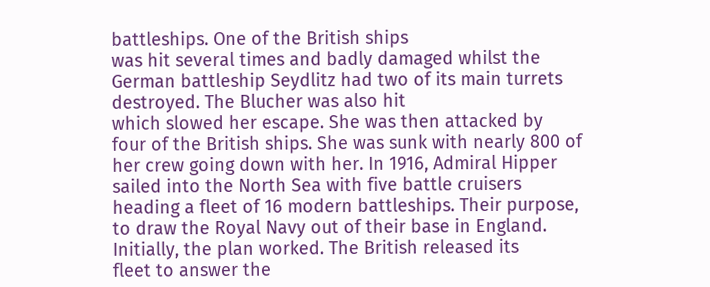battleships. One of the British ships
was hit several times and badly damaged whilst the
German battleship Seydlitz had two of its main turrets destroyed. The Blucher was also hit
which slowed her escape. She was then attacked by
four of the British ships. She was sunk with nearly 800 of her crew going down with her. In 1916, Admiral Hipper
sailed into the North Sea with five battle cruisers heading a fleet of 16 modern battleships. Their purpose, to draw the Royal Navy out of their base in England. Initially, the plan worked. The British released its
fleet to answer the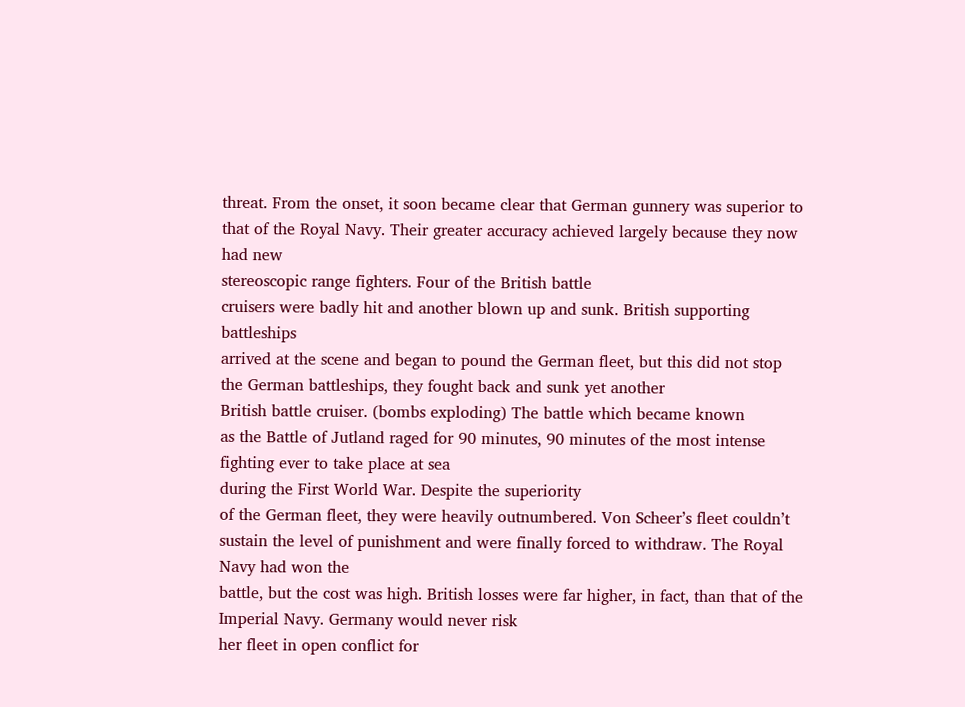threat. From the onset, it soon became clear that German gunnery was superior to that of the Royal Navy. Their greater accuracy achieved largely because they now had new
stereoscopic range fighters. Four of the British battle
cruisers were badly hit and another blown up and sunk. British supporting battleships
arrived at the scene and began to pound the German fleet, but this did not stop
the German battleships, they fought back and sunk yet another
British battle cruiser. (bombs exploding) The battle which became known
as the Battle of Jutland raged for 90 minutes, 90 minutes of the most intense fighting ever to take place at sea
during the First World War. Despite the superiority
of the German fleet, they were heavily outnumbered. Von Scheer’s fleet couldn’t
sustain the level of punishment and were finally forced to withdraw. The Royal Navy had won the
battle, but the cost was high. British losses were far higher, in fact, than that of the Imperial Navy. Germany would never risk
her fleet in open conflict for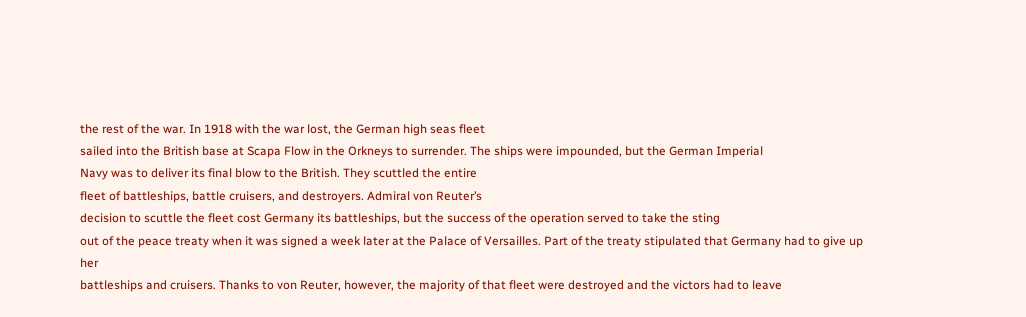the rest of the war. In 1918 with the war lost, the German high seas fleet
sailed into the British base at Scapa Flow in the Orkneys to surrender. The ships were impounded, but the German Imperial
Navy was to deliver its final blow to the British. They scuttled the entire
fleet of battleships, battle cruisers, and destroyers. Admiral von Reuter’s
decision to scuttle the fleet cost Germany its battleships, but the success of the operation served to take the sting
out of the peace treaty when it was signed a week later at the Palace of Versailles. Part of the treaty stipulated that Germany had to give up her
battleships and cruisers. Thanks to von Reuter, however, the majority of that fleet were destroyed and the victors had to leave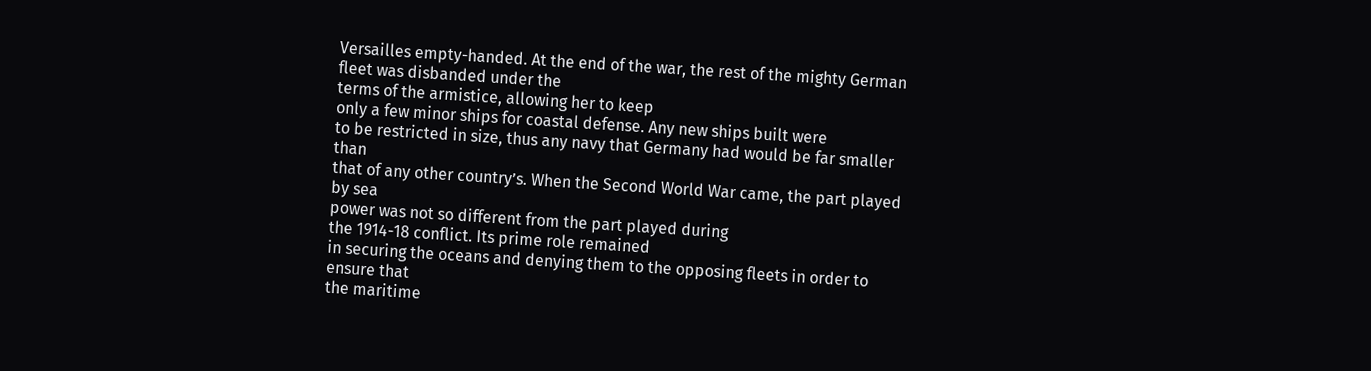Versailles empty-handed. At the end of the war, the rest of the mighty German fleet was disbanded under the
terms of the armistice, allowing her to keep
only a few minor ships for coastal defense. Any new ships built were
to be restricted in size, thus any navy that Germany had would be far smaller than
that of any other country’s. When the Second World War came, the part played by sea
power was not so different from the part played during
the 1914-18 conflict. Its prime role remained
in securing the oceans and denying them to the opposing fleets in order to ensure that
the maritime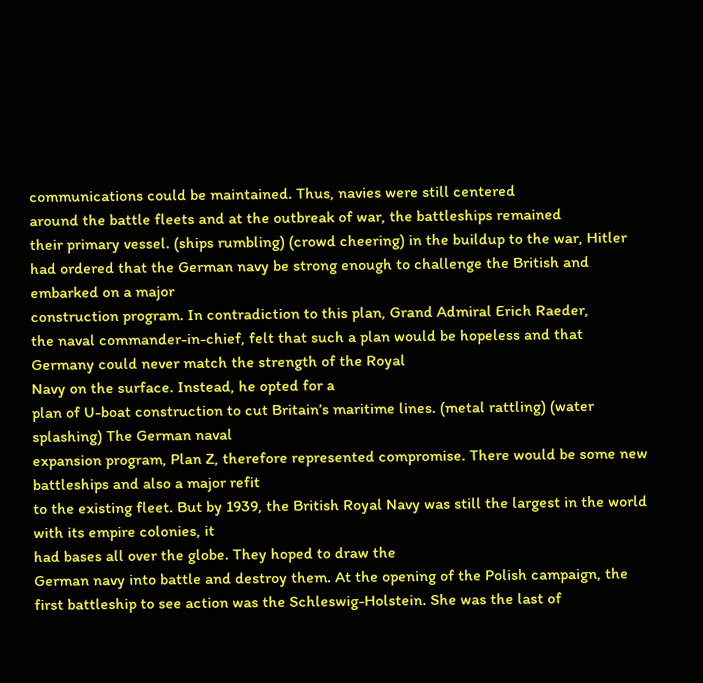communications could be maintained. Thus, navies were still centered
around the battle fleets and at the outbreak of war, the battleships remained
their primary vessel. (ships rumbling) (crowd cheering) in the buildup to the war, Hitler had ordered that the German navy be strong enough to challenge the British and embarked on a major
construction program. In contradiction to this plan, Grand Admiral Erich Raeder,
the naval commander-in-chief, felt that such a plan would be hopeless and that Germany could never match the strength of the Royal
Navy on the surface. Instead, he opted for a
plan of U-boat construction to cut Britain’s maritime lines. (metal rattling) (water splashing) The German naval
expansion program, Plan Z, therefore represented compromise. There would be some new battleships and also a major refit
to the existing fleet. But by 1939, the British Royal Navy was still the largest in the world with its empire colonies, it
had bases all over the globe. They hoped to draw the
German navy into battle and destroy them. At the opening of the Polish campaign, the first battleship to see action was the Schleswig-Holstein. She was the last of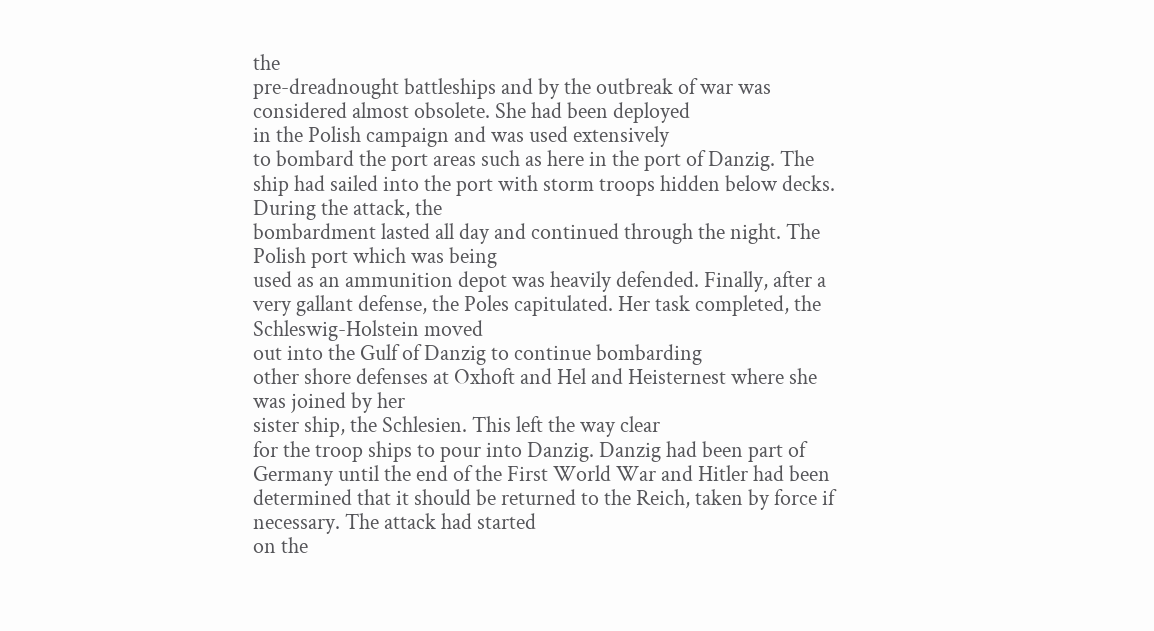the
pre-dreadnought battleships and by the outbreak of war was
considered almost obsolete. She had been deployed
in the Polish campaign and was used extensively
to bombard the port areas such as here in the port of Danzig. The ship had sailed into the port with storm troops hidden below decks. During the attack, the
bombardment lasted all day and continued through the night. The Polish port which was being
used as an ammunition depot was heavily defended. Finally, after a very gallant defense, the Poles capitulated. Her task completed, the Schleswig-Holstein moved
out into the Gulf of Danzig to continue bombarding
other shore defenses at Oxhoft and Hel and Heisternest where she was joined by her
sister ship, the Schlesien. This left the way clear
for the troop ships to pour into Danzig. Danzig had been part of Germany until the end of the First World War and Hitler had been determined that it should be returned to the Reich, taken by force if necessary. The attack had started
on the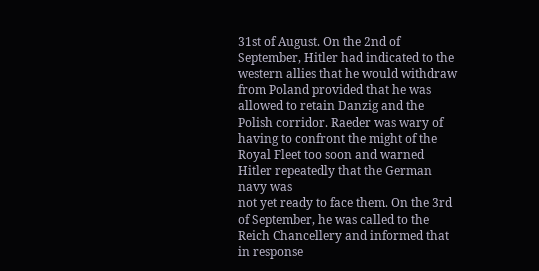31st of August. On the 2nd of September, Hitler had indicated to the western allies that he would withdraw from Poland provided that he was
allowed to retain Danzig and the Polish corridor. Raeder was wary of having to confront the might of the Royal Fleet too soon and warned Hitler repeatedly that the German navy was
not yet ready to face them. On the 3rd of September, he was called to the Reich Chancellery and informed that in response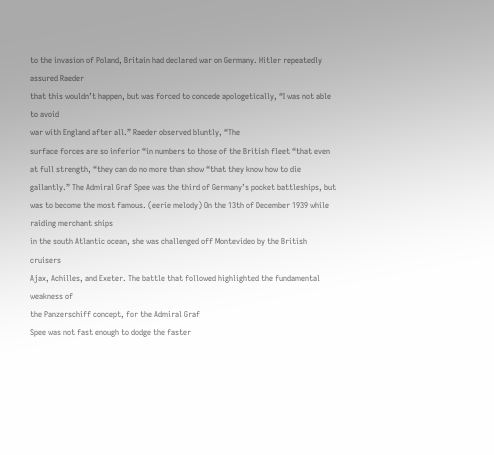to the invasion of Poland, Britain had declared war on Germany. Hitler repeatedly assured Raeder
that this wouldn’t happen, but was forced to concede apologetically, “I was not able to avoid
war with England after all.” Raeder observed bluntly, “The
surface forces are so inferior “in numbers to those of the British fleet “that even at full strength, “they can do no more than show “that they know how to die gallantly.” The Admiral Graf Spee was the third of Germany’s pocket battleships, but was to become the most famous. (eerie melody) On the 13th of December 1939 while raiding merchant ships
in the south Atlantic ocean, she was challenged off Montevideo by the British cruisers
Ajax, Achilles, and Exeter. The battle that followed highlighted the fundamental weakness of
the Panzerschiff concept, for the Admiral Graf
Spee was not fast enough to dodge the faster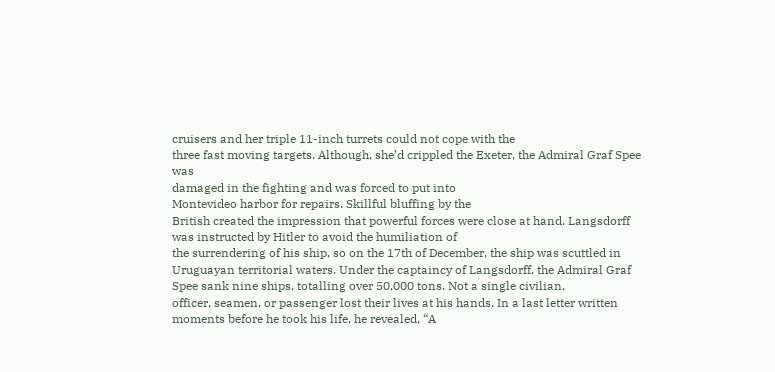cruisers and her triple 11-inch turrets could not cope with the
three fast moving targets. Although, she’d crippled the Exeter, the Admiral Graf Spee was
damaged in the fighting and was forced to put into
Montevideo harbor for repairs. Skillful bluffing by the
British created the impression that powerful forces were close at hand. Langsdorff was instructed by Hitler to avoid the humiliation of
the surrendering of his ship, so on the 17th of December, the ship was scuttled in
Uruguayan territorial waters. Under the captaincy of Langsdorff, the Admiral Graf Spee sank nine ships, totalling over 50,000 tons. Not a single civilian,
officer, seamen, or passenger lost their lives at his hands. In a last letter written
moments before he took his life, he revealed, “A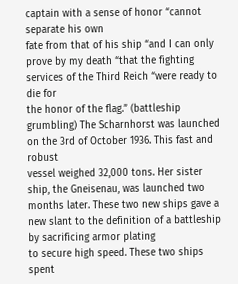captain with a sense of honor “cannot separate his own
fate from that of his ship “and I can only prove by my death “that the fighting
services of the Third Reich “were ready to die for
the honor of the flag.” (battleship grumbling) The Scharnhorst was launched
on the 3rd of October 1936. This fast and robust
vessel weighed 32,000 tons. Her sister ship, the Gneisenau, was launched two months later. These two new ships gave a new slant to the definition of a battleship by sacrificing armor plating
to secure high speed. These two ships spent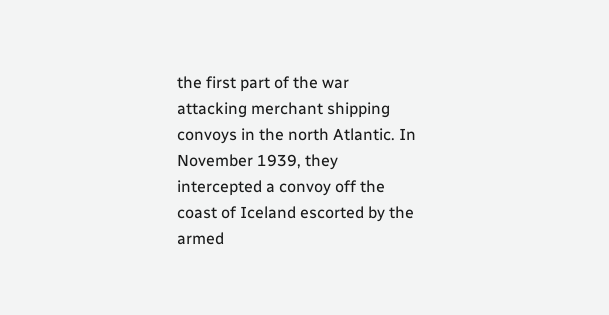the first part of the war attacking merchant shipping
convoys in the north Atlantic. In November 1939, they
intercepted a convoy off the coast of Iceland escorted by the armed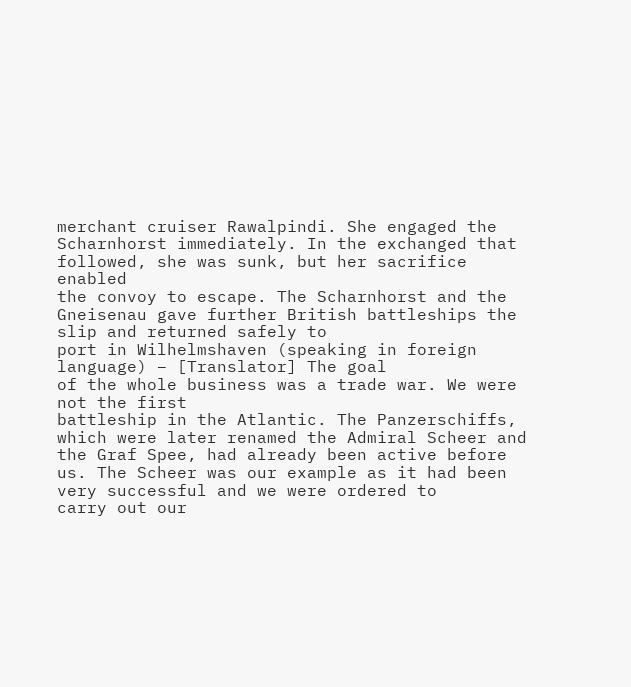merchant cruiser Rawalpindi. She engaged the Scharnhorst immediately. In the exchanged that
followed, she was sunk, but her sacrifice enabled
the convoy to escape. The Scharnhorst and the Gneisenau gave further British battleships the slip and returned safely to
port in Wilhelmshaven (speaking in foreign language) – [Translator] The goal
of the whole business was a trade war. We were not the first
battleship in the Atlantic. The Panzerschiffs,
which were later renamed the Admiral Scheer and the Graf Spee, had already been active before us. The Scheer was our example as it had been very successful and we were ordered to
carry out our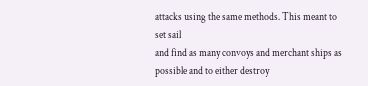attacks using the same methods. This meant to set sail
and find as many convoys and merchant ships as possible and to either destroy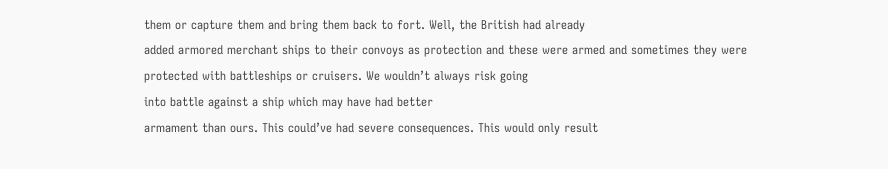them or capture them and bring them back to fort. Well, the British had already
added armored merchant ships to their convoys as protection and these were armed and sometimes they were protected with battleships or cruisers. We wouldn’t always risk going
into battle against a ship which may have had better
armament than ours. This could’ve had severe consequences. This would only result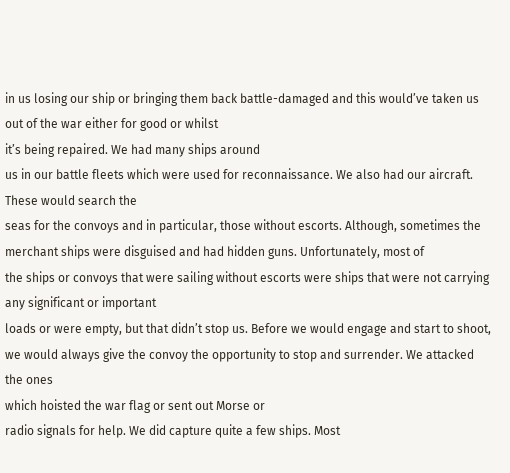in us losing our ship or bringing them back battle-damaged and this would’ve taken us out of the war either for good or whilst
it’s being repaired. We had many ships around
us in our battle fleets which were used for reconnaissance. We also had our aircraft. These would search the
seas for the convoys and in particular, those without escorts. Although, sometimes the
merchant ships were disguised and had hidden guns. Unfortunately, most of
the ships or convoys that were sailing without escorts were ships that were not carrying any significant or important
loads or were empty, but that didn’t stop us. Before we would engage and start to shoot, we would always give the convoy the opportunity to stop and surrender. We attacked the ones
which hoisted the war flag or sent out Morse or
radio signals for help. We did capture quite a few ships. Most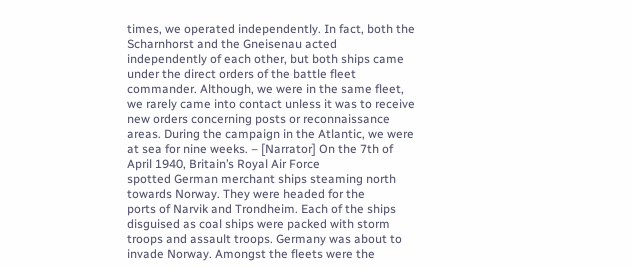times, we operated independently. In fact, both the
Scharnhorst and the Gneisenau acted independently of each other, but both ships came
under the direct orders of the battle fleet commander. Although, we were in the same fleet, we rarely came into contact unless it was to receive new orders concerning posts or reconnaissance areas. During the campaign in the Atlantic, we were at sea for nine weeks. – [Narrator] On the 7th of April 1940, Britain’s Royal Air Force
spotted German merchant ships steaming north towards Norway. They were headed for the
ports of Narvik and Trondheim. Each of the ships disguised as coal ships were packed with storm
troops and assault troops. Germany was about to invade Norway. Amongst the fleets were the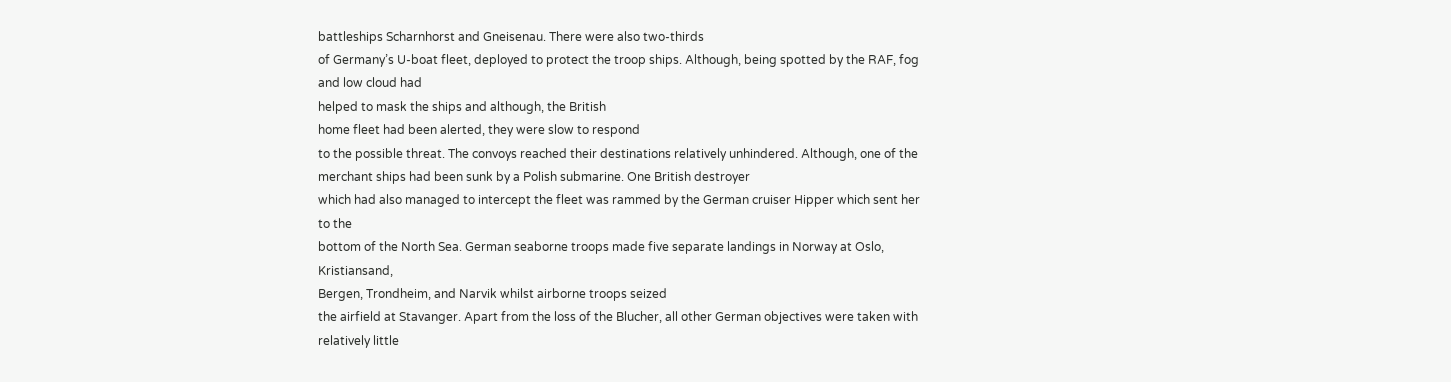battleships Scharnhorst and Gneisenau. There were also two-thirds
of Germany’s U-boat fleet, deployed to protect the troop ships. Although, being spotted by the RAF, fog and low cloud had
helped to mask the ships and although, the British
home fleet had been alerted, they were slow to respond
to the possible threat. The convoys reached their destinations relatively unhindered. Although, one of the merchant ships had been sunk by a Polish submarine. One British destroyer
which had also managed to intercept the fleet was rammed by the German cruiser Hipper which sent her to the
bottom of the North Sea. German seaborne troops made five separate landings in Norway at Oslo, Kristiansand,
Bergen, Trondheim, and Narvik whilst airborne troops seized
the airfield at Stavanger. Apart from the loss of the Blucher, all other German objectives were taken with relatively little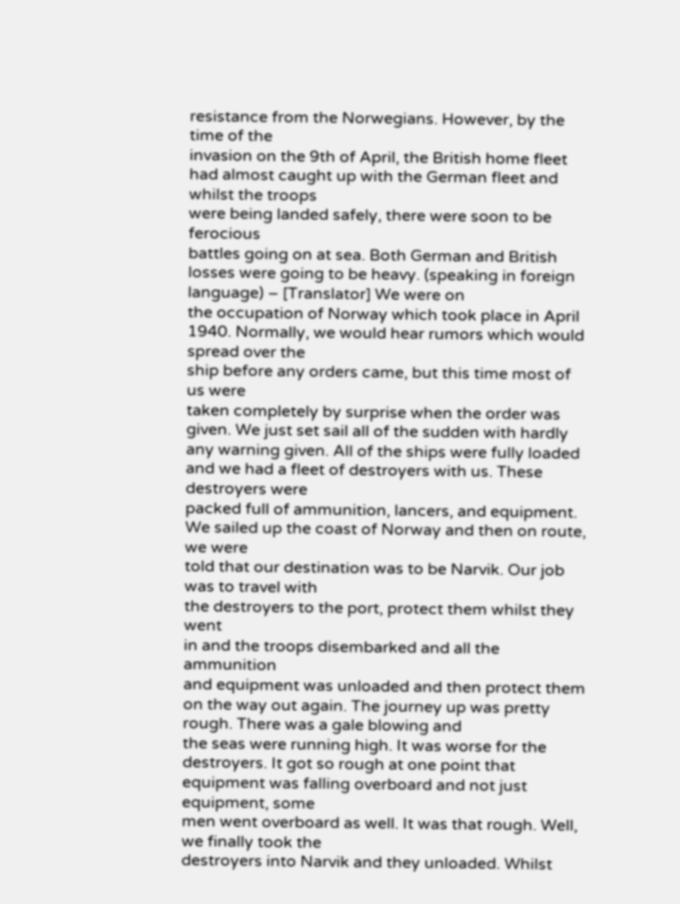resistance from the Norwegians. However, by the time of the
invasion on the 9th of April, the British home fleet
had almost caught up with the German fleet and whilst the troops
were being landed safely, there were soon to be ferocious
battles going on at sea. Both German and British
losses were going to be heavy. (speaking in foreign language) – [Translator] We were on
the occupation of Norway which took place in April 1940. Normally, we would hear rumors which would spread over the
ship before any orders came, but this time most of us were
taken completely by surprise when the order was given. We just set sail all of the sudden with hardly any warning given. All of the ships were fully loaded and we had a fleet of destroyers with us. These destroyers were
packed full of ammunition, lancers, and equipment. We sailed up the coast of Norway and then on route, we were
told that our destination was to be Narvik. Our job was to travel with
the destroyers to the port, protect them whilst they went
in and the troops disembarked and all the ammunition
and equipment was unloaded and then protect them
on the way out again. The journey up was pretty rough. There was a gale blowing and
the seas were running high. It was worse for the destroyers. It got so rough at one point that equipment was falling overboard and not just equipment, some
men went overboard as well. It was that rough. Well, we finally took the
destroyers into Narvik and they unloaded. Whilst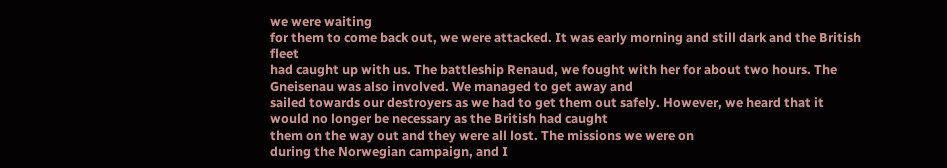we were waiting
for them to come back out, we were attacked. It was early morning and still dark and the British fleet
had caught up with us. The battleship Renaud, we fought with her for about two hours. The Gneisenau was also involved. We managed to get away and
sailed towards our destroyers as we had to get them out safely. However, we heard that it
would no longer be necessary as the British had caught
them on the way out and they were all lost. The missions we were on
during the Norwegian campaign, and I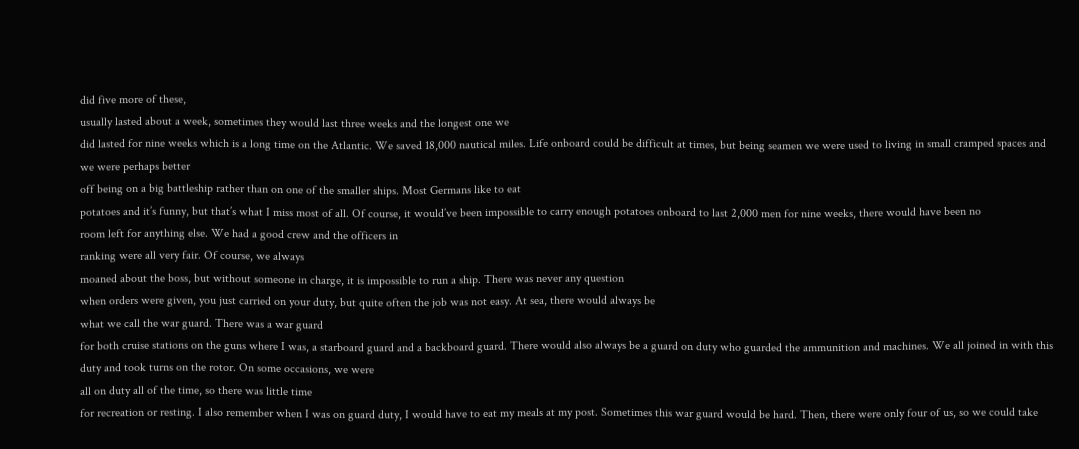did five more of these,
usually lasted about a week, sometimes they would last three weeks and the longest one we
did lasted for nine weeks which is a long time on the Atlantic. We saved 18,000 nautical miles. Life onboard could be difficult at times, but being seamen we were used to living in small cramped spaces and we were perhaps better
off being on a big battleship rather than on one of the smaller ships. Most Germans like to eat
potatoes and it’s funny, but that’s what I miss most of all. Of course, it would’ve been impossible to carry enough potatoes onboard to last 2,000 men for nine weeks, there would have been no
room left for anything else. We had a good crew and the officers in
ranking were all very fair. Of course, we always
moaned about the boss, but without someone in charge, it is impossible to run a ship. There was never any question
when orders were given, you just carried on your duty, but quite often the job was not easy. At sea, there would always be
what we call the war guard. There was a war guard
for both cruise stations on the guns where I was, a starboard guard and a backboard guard. There would also always be a guard on duty who guarded the ammunition and machines. We all joined in with this duty and took turns on the rotor. On some occasions, we were
all on duty all of the time, so there was little time
for recreation or resting. I also remember when I was on guard duty, I would have to eat my meals at my post. Sometimes this war guard would be hard. Then, there were only four of us, so we could take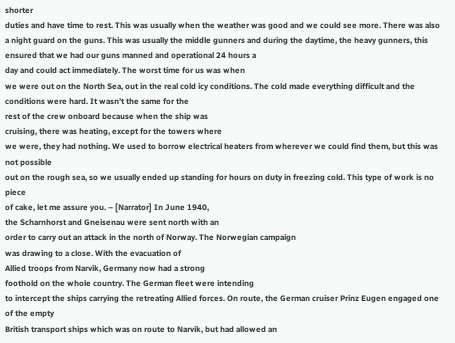shorter
duties and have time to rest. This was usually when the weather was good and we could see more. There was also a night guard on the guns. This was usually the middle gunners and during the daytime, the heavy gunners, this ensured that we had our guns manned and operational 24 hours a
day and could act immediately. The worst time for us was when
we were out on the North Sea, out in the real cold icy conditions. The cold made everything difficult and the conditions were hard. It wasn’t the same for the
rest of the crew onboard because when the ship was
cruising, there was heating, except for the towers where
we were, they had nothing. We used to borrow electrical heaters from wherever we could find them, but this was not possible
out on the rough sea, so we usually ended up standing for hours on duty in freezing cold. This type of work is no piece
of cake, let me assure you. – [Narrator] In June 1940,
the Scharnhorst and Gneisenau were sent north with an
order to carry out an attack in the north of Norway. The Norwegian campaign
was drawing to a close. With the evacuation of
Allied troops from Narvik, Germany now had a strong
foothold on the whole country. The German fleet were intending
to intercept the ships carrying the retreating Allied forces. On route, the German cruiser Prinz Eugen engaged one of the empty
British transport ships which was on route to Narvik, but had allowed an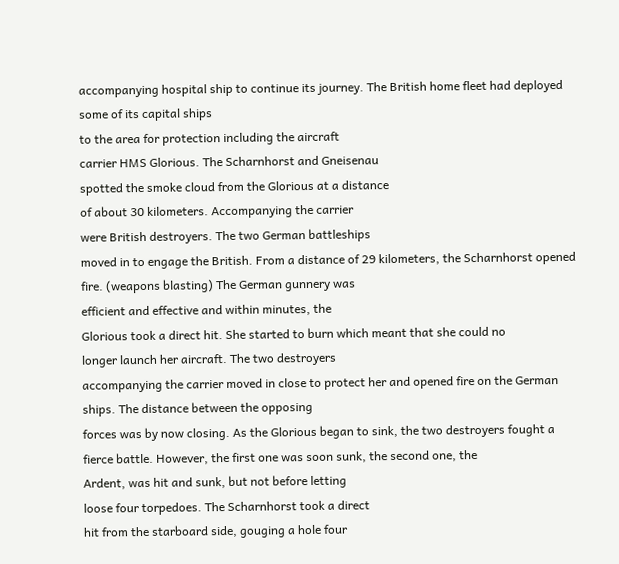accompanying hospital ship to continue its journey. The British home fleet had deployed some of its capital ships
to the area for protection including the aircraft
carrier HMS Glorious. The Scharnhorst and Gneisenau
spotted the smoke cloud from the Glorious at a distance
of about 30 kilometers. Accompanying the carrier
were British destroyers. The two German battleships
moved in to engage the British. From a distance of 29 kilometers, the Scharnhorst opened fire. (weapons blasting) The German gunnery was
efficient and effective and within minutes, the
Glorious took a direct hit. She started to burn which meant that she could no
longer launch her aircraft. The two destroyers
accompanying the carrier moved in close to protect her and opened fire on the German ships. The distance between the opposing
forces was by now closing. As the Glorious began to sink, the two destroyers fought a fierce battle. However, the first one was soon sunk, the second one, the
Ardent, was hit and sunk, but not before letting
loose four torpedoes. The Scharnhorst took a direct
hit from the starboard side, gouging a hole four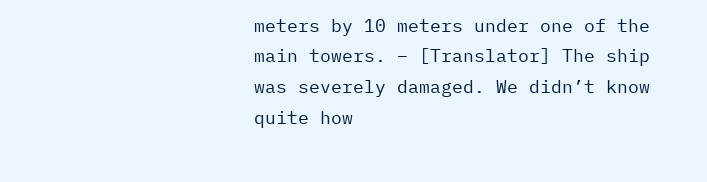meters by 10 meters under one of the main towers. – [Translator] The ship
was severely damaged. We didn’t know quite how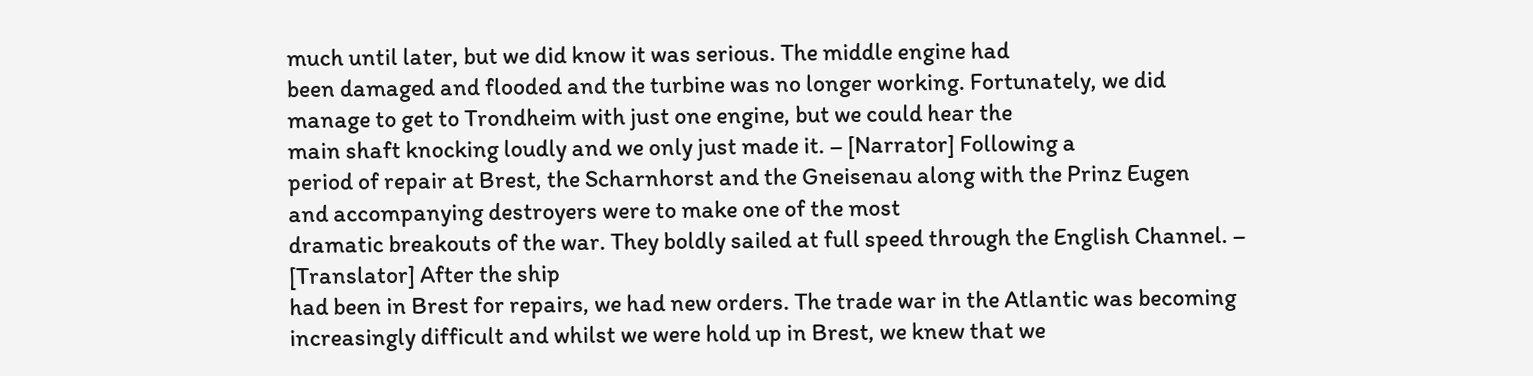much until later, but we did know it was serious. The middle engine had
been damaged and flooded and the turbine was no longer working. Fortunately, we did
manage to get to Trondheim with just one engine, but we could hear the
main shaft knocking loudly and we only just made it. – [Narrator] Following a
period of repair at Brest, the Scharnhorst and the Gneisenau along with the Prinz Eugen
and accompanying destroyers were to make one of the most
dramatic breakouts of the war. They boldly sailed at full speed through the English Channel. – [Translator] After the ship
had been in Brest for repairs, we had new orders. The trade war in the Atlantic was becoming increasingly difficult and whilst we were hold up in Brest, we knew that we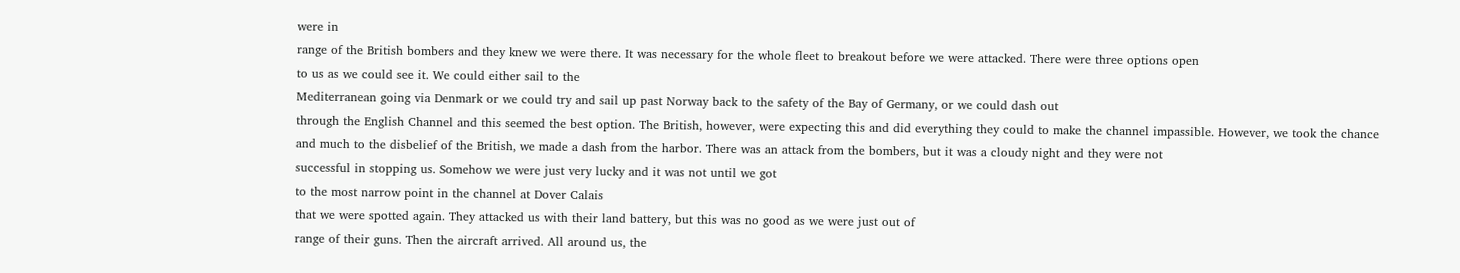were in
range of the British bombers and they knew we were there. It was necessary for the whole fleet to breakout before we were attacked. There were three options open
to us as we could see it. We could either sail to the
Mediterranean going via Denmark or we could try and sail up past Norway back to the safety of the Bay of Germany, or we could dash out
through the English Channel and this seemed the best option. The British, however, were expecting this and did everything they could to make the channel impassible. However, we took the chance and much to the disbelief of the British, we made a dash from the harbor. There was an attack from the bombers, but it was a cloudy night and they were not
successful in stopping us. Somehow we were just very lucky and it was not until we got
to the most narrow point in the channel at Dover Calais
that we were spotted again. They attacked us with their land battery, but this was no good as we were just out of
range of their guns. Then the aircraft arrived. All around us, the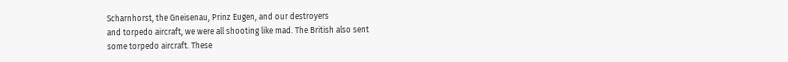Scharnhorst, the Gneisenau, Prinz Eugen, and our destroyers
and torpedo aircraft, we were all shooting like mad. The British also sent
some torpedo aircraft. These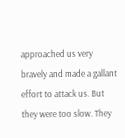approached us very bravely and made a gallant effort to attack us. But they were too slow. They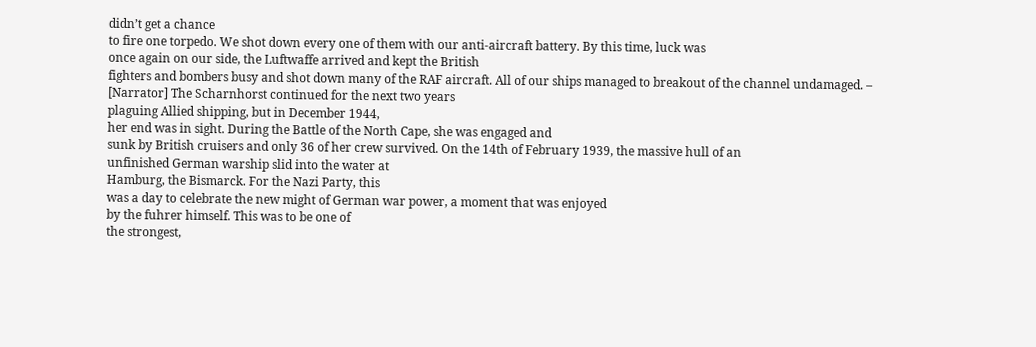didn’t get a chance
to fire one torpedo. We shot down every one of them with our anti-aircraft battery. By this time, luck was
once again on our side, the Luftwaffe arrived and kept the British
fighters and bombers busy and shot down many of the RAF aircraft. All of our ships managed to breakout of the channel undamaged. – [Narrator] The Scharnhorst continued for the next two years
plaguing Allied shipping, but in December 1944,
her end was in sight. During the Battle of the North Cape, she was engaged and
sunk by British cruisers and only 36 of her crew survived. On the 14th of February 1939, the massive hull of an
unfinished German warship slid into the water at
Hamburg, the Bismarck. For the Nazi Party, this
was a day to celebrate the new might of German war power, a moment that was enjoyed
by the fuhrer himself. This was to be one of
the strongest,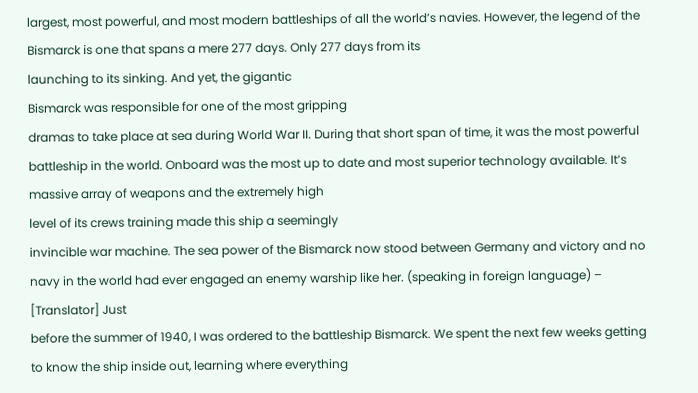largest, most powerful, and most modern battleships of all the world’s navies. However, the legend of the Bismarck is one that spans a mere 277 days. Only 277 days from its
launching to its sinking. And yet, the gigantic
Bismarck was responsible for one of the most gripping
dramas to take place at sea during World War II. During that short span of time, it was the most powerful
battleship in the world. Onboard was the most up to date and most superior technology available. It’s massive array of weapons and the extremely high
level of its crews training made this ship a seemingly
invincible war machine. The sea power of the Bismarck now stood between Germany and victory and no navy in the world had ever engaged an enemy warship like her. (speaking in foreign language) – [Translator] Just
before the summer of 1940, I was ordered to the battleship Bismarck. We spent the next few weeks getting to know the ship inside out, learning where everything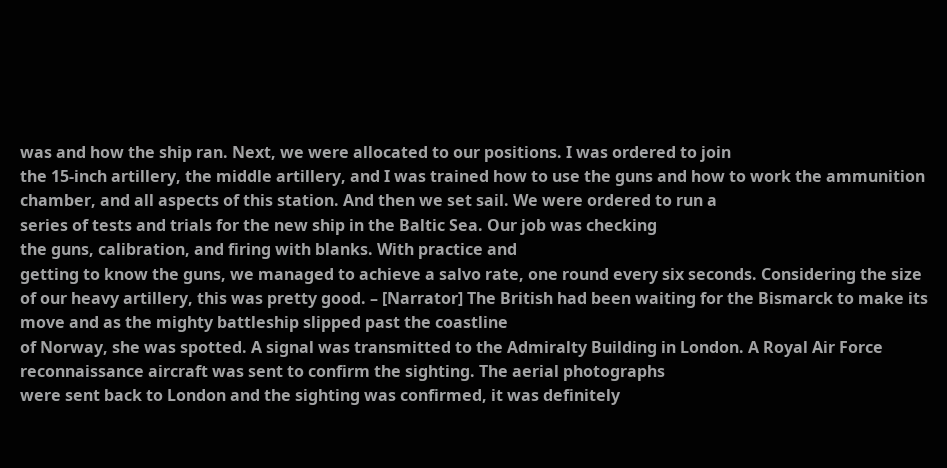was and how the ship ran. Next, we were allocated to our positions. I was ordered to join
the 15-inch artillery, the middle artillery, and I was trained how to use the guns and how to work the ammunition chamber, and all aspects of this station. And then we set sail. We were ordered to run a
series of tests and trials for the new ship in the Baltic Sea. Our job was checking
the guns, calibration, and firing with blanks. With practice and
getting to know the guns, we managed to achieve a salvo rate, one round every six seconds. Considering the size
of our heavy artillery, this was pretty good. – [Narrator] The British had been waiting for the Bismarck to make its move and as the mighty battleship slipped past the coastline
of Norway, she was spotted. A signal was transmitted to the Admiralty Building in London. A Royal Air Force reconnaissance aircraft was sent to confirm the sighting. The aerial photographs
were sent back to London and the sighting was confirmed, it was definitely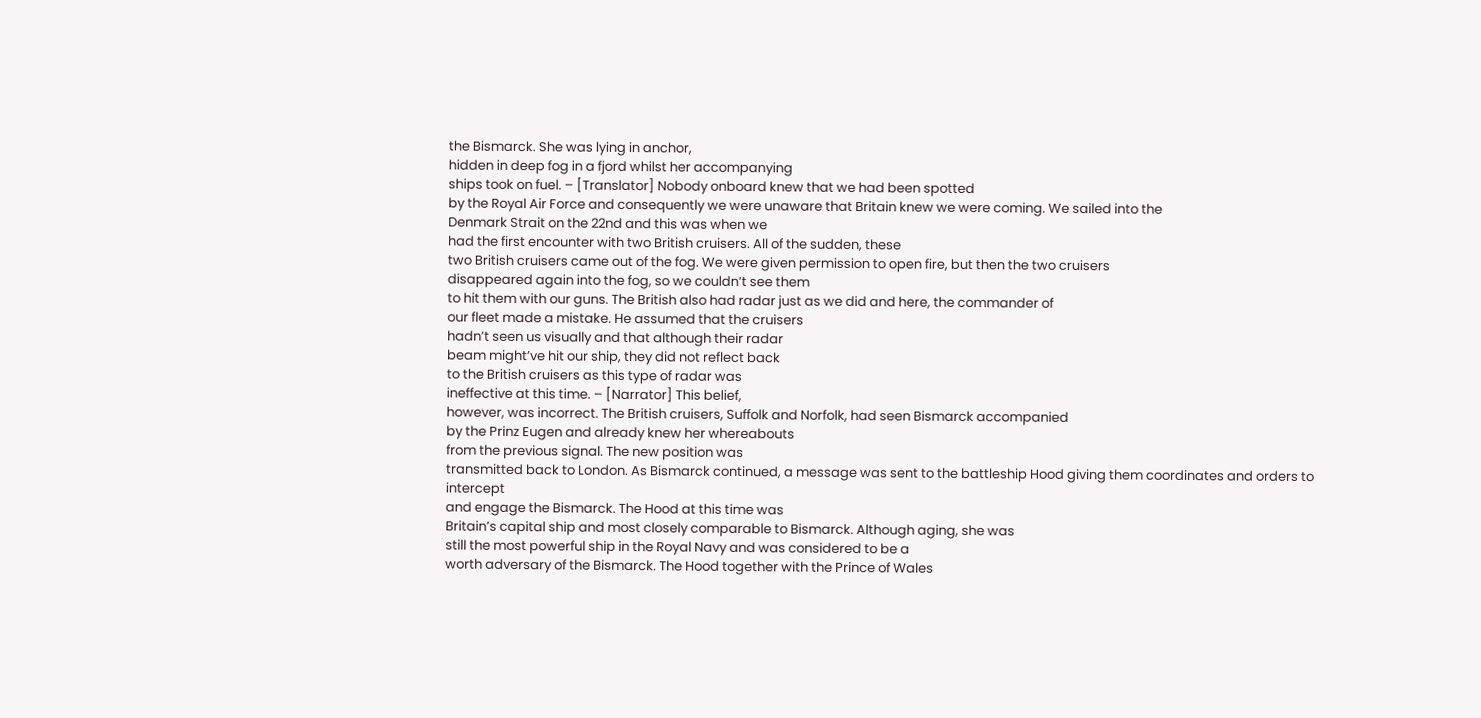the Bismarck. She was lying in anchor,
hidden in deep fog in a fjord whilst her accompanying
ships took on fuel. – [Translator] Nobody onboard knew that we had been spotted
by the Royal Air Force and consequently we were unaware that Britain knew we were coming. We sailed into the
Denmark Strait on the 22nd and this was when we
had the first encounter with two British cruisers. All of the sudden, these
two British cruisers came out of the fog. We were given permission to open fire, but then the two cruisers
disappeared again into the fog, so we couldn’t see them
to hit them with our guns. The British also had radar just as we did and here, the commander of
our fleet made a mistake. He assumed that the cruisers
hadn’t seen us visually and that although their radar
beam might’ve hit our ship, they did not reflect back
to the British cruisers as this type of radar was
ineffective at this time. – [Narrator] This belief,
however, was incorrect. The British cruisers, Suffolk and Norfolk, had seen Bismarck accompanied
by the Prinz Eugen and already knew her whereabouts
from the previous signal. The new position was
transmitted back to London. As Bismarck continued, a message was sent to the battleship Hood giving them coordinates and orders to intercept
and engage the Bismarck. The Hood at this time was
Britain’s capital ship and most closely comparable to Bismarck. Although aging, she was
still the most powerful ship in the Royal Navy and was considered to be a
worth adversary of the Bismarck. The Hood together with the Prince of Wales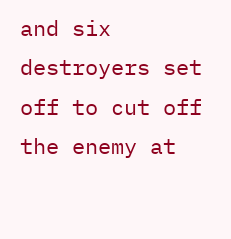and six destroyers set
off to cut off the enemy at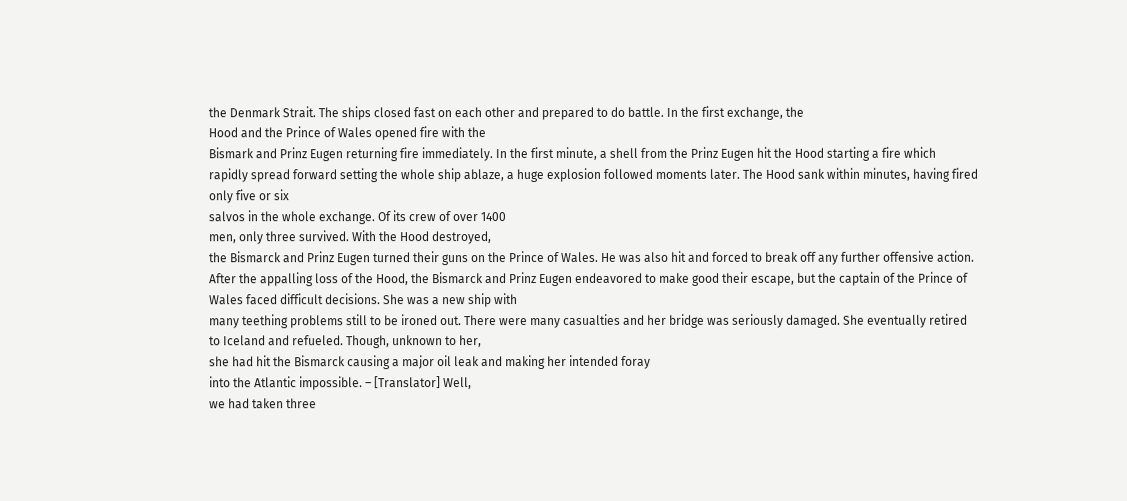the Denmark Strait. The ships closed fast on each other and prepared to do battle. In the first exchange, the
Hood and the Prince of Wales opened fire with the
Bismark and Prinz Eugen returning fire immediately. In the first minute, a shell from the Prinz Eugen hit the Hood starting a fire which
rapidly spread forward setting the whole ship ablaze, a huge explosion followed moments later. The Hood sank within minutes, having fired only five or six
salvos in the whole exchange. Of its crew of over 1400
men, only three survived. With the Hood destroyed,
the Bismarck and Prinz Eugen turned their guns on the Prince of Wales. He was also hit and forced to break off any further offensive action. After the appalling loss of the Hood, the Bismarck and Prinz Eugen endeavored to make good their escape, but the captain of the Prince of Wales faced difficult decisions. She was a new ship with
many teething problems still to be ironed out. There were many casualties and her bridge was seriously damaged. She eventually retired
to Iceland and refueled. Though, unknown to her,
she had hit the Bismarck causing a major oil leak and making her intended foray
into the Atlantic impossible. – [Translator] Well,
we had taken three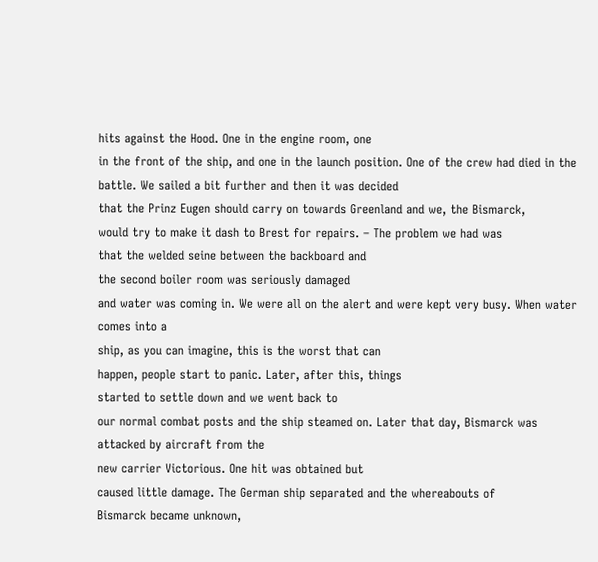hits against the Hood. One in the engine room, one
in the front of the ship, and one in the launch position. One of the crew had died in the battle. We sailed a bit further and then it was decided
that the Prinz Eugen should carry on towards Greenland and we, the Bismarck,
would try to make it dash to Brest for repairs. – The problem we had was
that the welded seine between the backboard and
the second boiler room was seriously damaged
and water was coming in. We were all on the alert and were kept very busy. When water comes into a
ship, as you can imagine, this is the worst that can
happen, people start to panic. Later, after this, things
started to settle down and we went back to
our normal combat posts and the ship steamed on. Later that day, Bismarck was attacked by aircraft from the
new carrier Victorious. One hit was obtained but
caused little damage. The German ship separated and the whereabouts of
Bismarck became unknown,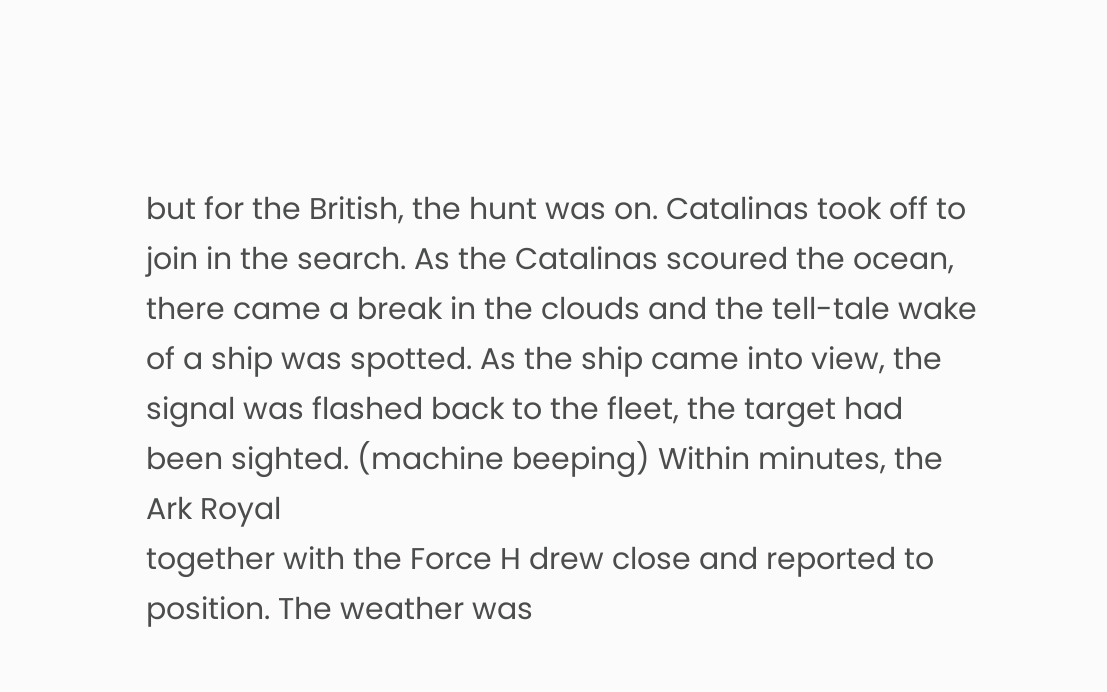but for the British, the hunt was on. Catalinas took off to join in the search. As the Catalinas scoured the ocean, there came a break in the clouds and the tell-tale wake
of a ship was spotted. As the ship came into view, the signal was flashed back to the fleet, the target had been sighted. (machine beeping) Within minutes, the Ark Royal
together with the Force H drew close and reported to position. The weather was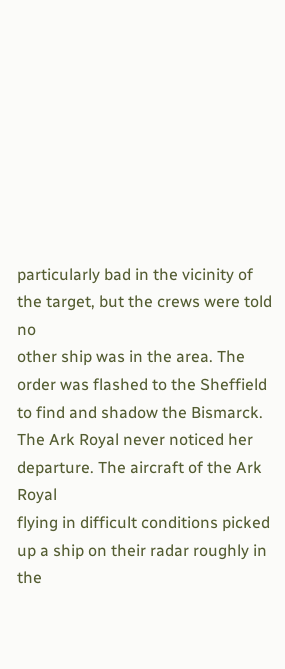particularly bad in the vicinity of the target, but the crews were told no
other ship was in the area. The order was flashed to the Sheffield to find and shadow the Bismarck. The Ark Royal never noticed her departure. The aircraft of the Ark Royal
flying in difficult conditions picked up a ship on their radar roughly in the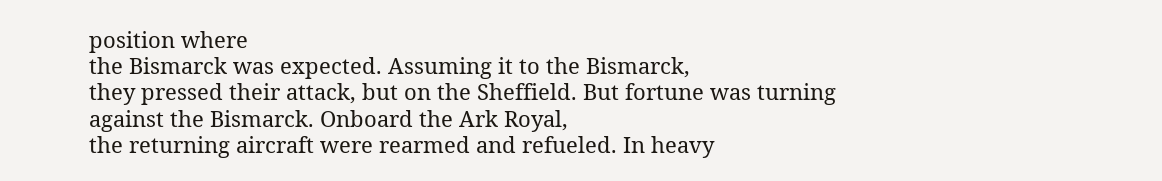position where
the Bismarck was expected. Assuming it to the Bismarck,
they pressed their attack, but on the Sheffield. But fortune was turning
against the Bismarck. Onboard the Ark Royal,
the returning aircraft were rearmed and refueled. In heavy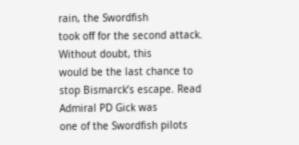rain, the Swordfish
took off for the second attack. Without doubt, this
would be the last chance to stop Bismarck’s escape. Read Admiral PD Gick was
one of the Swordfish pilots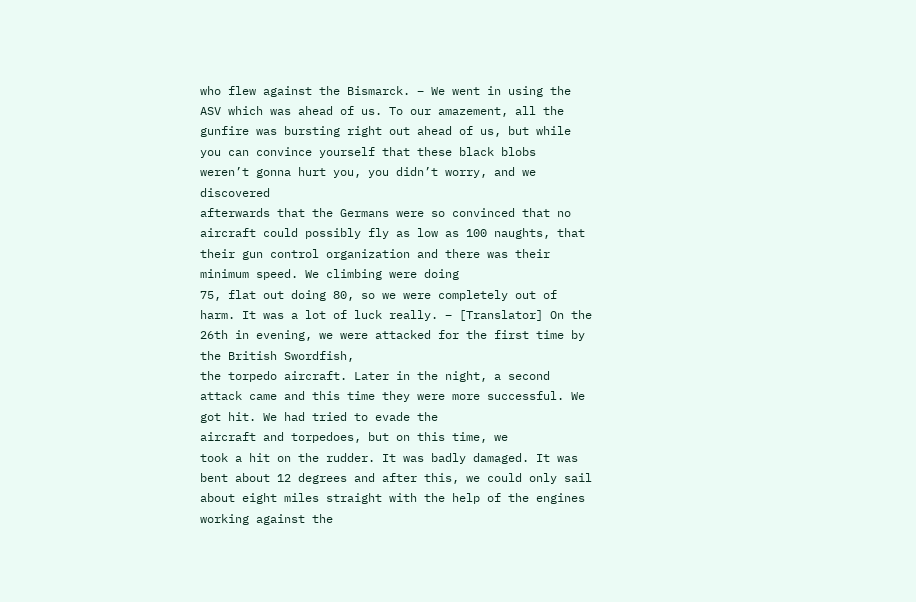who flew against the Bismarck. – We went in using the
ASV which was ahead of us. To our amazement, all the gunfire was bursting right out ahead of us, but while you can convince yourself that these black blobs
weren’t gonna hurt you, you didn’t worry, and we discovered
afterwards that the Germans were so convinced that no aircraft could possibly fly as low as 100 naughts, that their gun control organization and there was their minimum speed. We climbing were doing
75, flat out doing 80, so we were completely out of harm. It was a lot of luck really. – [Translator] On the 26th in evening, we were attacked for the first time by the British Swordfish,
the torpedo aircraft. Later in the night, a second attack came and this time they were more successful. We got hit. We had tried to evade the
aircraft and torpedoes, but on this time, we
took a hit on the rudder. It was badly damaged. It was bent about 12 degrees and after this, we could only sail about eight miles straight with the help of the engines
working against the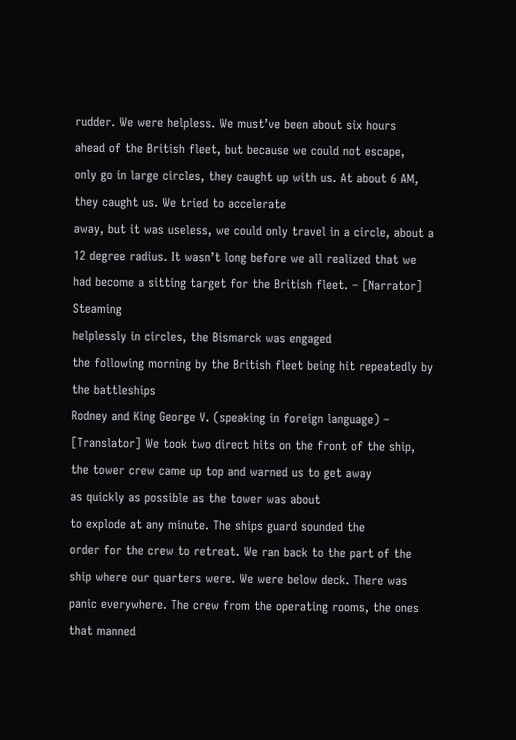rudder. We were helpless. We must’ve been about six hours
ahead of the British fleet, but because we could not escape,
only go in large circles, they caught up with us. At about 6 AM, they caught us. We tried to accelerate
away, but it was useless, we could only travel in a circle, about a 12 degree radius. It wasn’t long before we all realized that we had become a sitting target for the British fleet. – [Narrator] Steaming
helplessly in circles, the Bismarck was engaged
the following morning by the British fleet being hit repeatedly by the battleships
Rodney and King George V. (speaking in foreign language) – [Translator] We took two direct hits on the front of the ship, the tower crew came up top and warned us to get away
as quickly as possible as the tower was about
to explode at any minute. The ships guard sounded the
order for the crew to retreat. We ran back to the part of the
ship where our quarters were. We were below deck. There was panic everywhere. The crew from the operating rooms, the ones that manned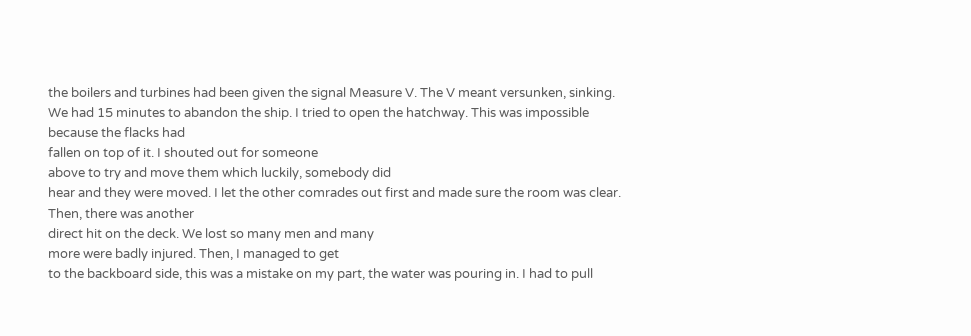the boilers and turbines had been given the signal Measure V. The V meant versunken, sinking. We had 15 minutes to abandon the ship. I tried to open the hatchway. This was impossible because the flacks had
fallen on top of it. I shouted out for someone
above to try and move them which luckily, somebody did
hear and they were moved. I let the other comrades out first and made sure the room was clear. Then, there was another
direct hit on the deck. We lost so many men and many
more were badly injured. Then, I managed to get
to the backboard side, this was a mistake on my part, the water was pouring in. I had to pull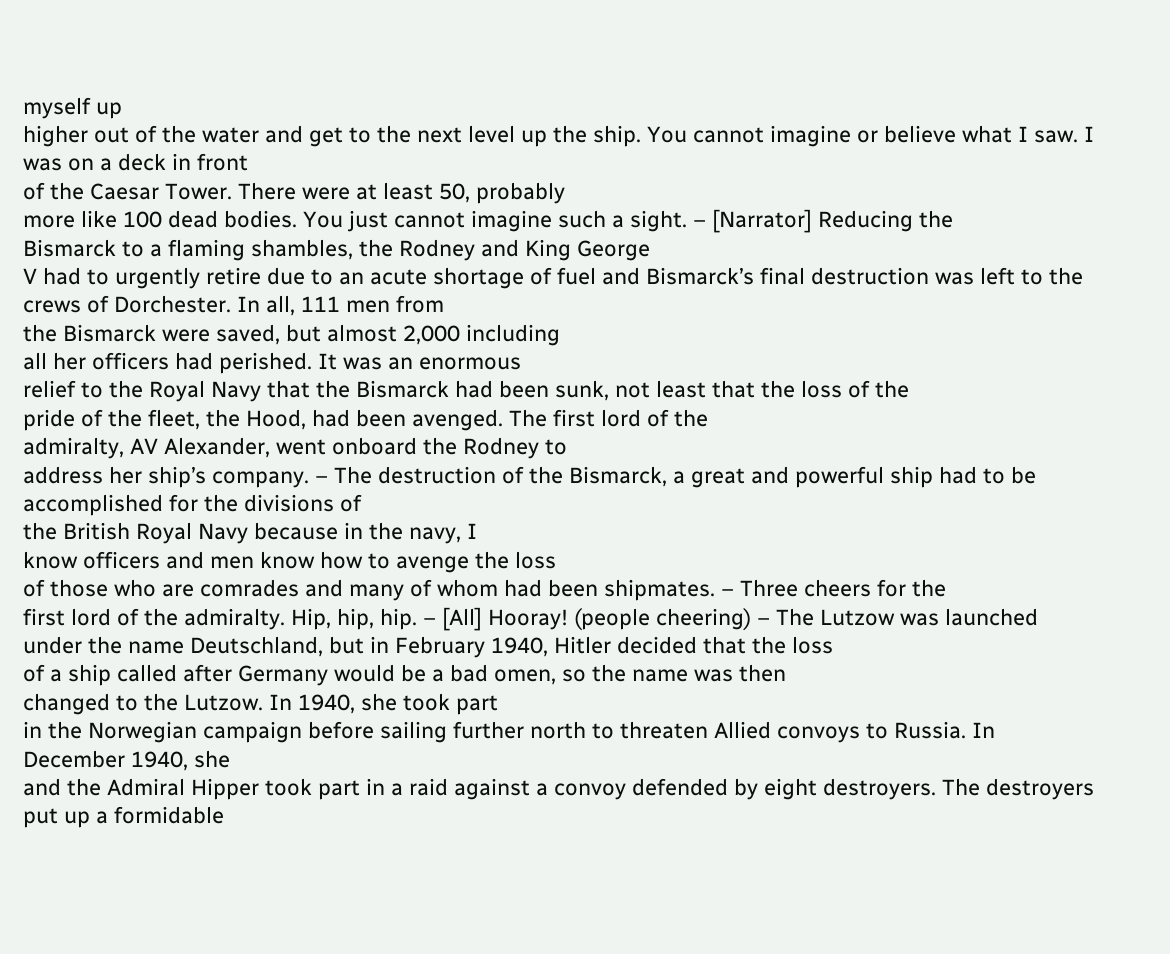myself up
higher out of the water and get to the next level up the ship. You cannot imagine or believe what I saw. I was on a deck in front
of the Caesar Tower. There were at least 50, probably
more like 100 dead bodies. You just cannot imagine such a sight. – [Narrator] Reducing the
Bismarck to a flaming shambles, the Rodney and King George
V had to urgently retire due to an acute shortage of fuel and Bismarck’s final destruction was left to the crews of Dorchester. In all, 111 men from
the Bismarck were saved, but almost 2,000 including
all her officers had perished. It was an enormous
relief to the Royal Navy that the Bismarck had been sunk, not least that the loss of the
pride of the fleet, the Hood, had been avenged. The first lord of the
admiralty, AV Alexander, went onboard the Rodney to
address her ship’s company. – The destruction of the Bismarck, a great and powerful ship had to be accomplished for the divisions of
the British Royal Navy because in the navy, I
know officers and men know how to avenge the loss
of those who are comrades and many of whom had been shipmates. – Three cheers for the
first lord of the admiralty. Hip, hip, hip. – [All] Hooray! (people cheering) – The Lutzow was launched
under the name Deutschland, but in February 1940, Hitler decided that the loss
of a ship called after Germany would be a bad omen, so the name was then
changed to the Lutzow. In 1940, she took part
in the Norwegian campaign before sailing further north to threaten Allied convoys to Russia. In December 1940, she
and the Admiral Hipper took part in a raid against a convoy defended by eight destroyers. The destroyers put up a formidable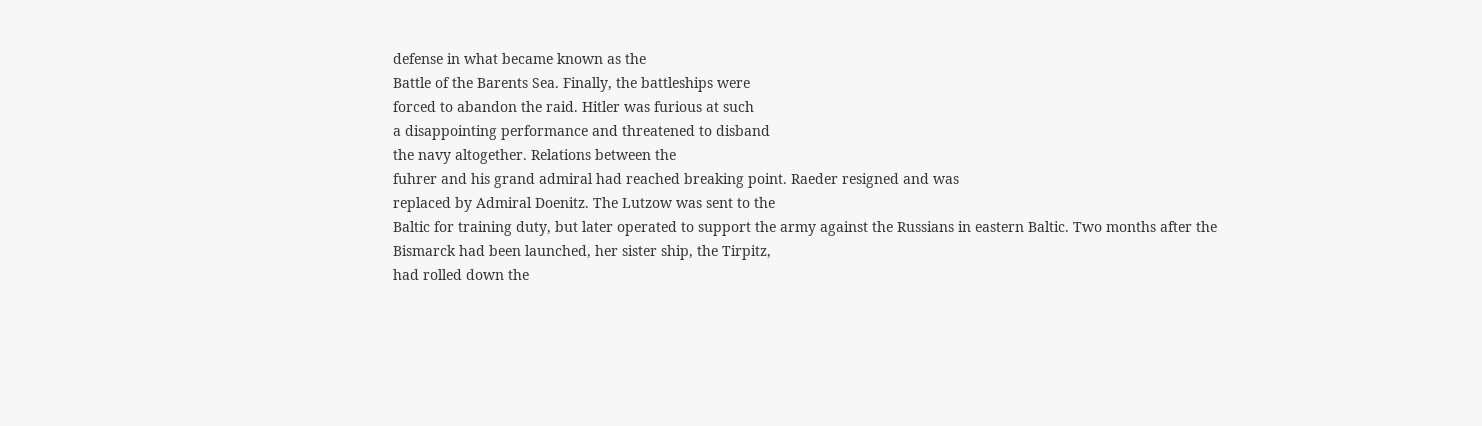defense in what became known as the
Battle of the Barents Sea. Finally, the battleships were
forced to abandon the raid. Hitler was furious at such
a disappointing performance and threatened to disband
the navy altogether. Relations between the
fuhrer and his grand admiral had reached breaking point. Raeder resigned and was
replaced by Admiral Doenitz. The Lutzow was sent to the
Baltic for training duty, but later operated to support the army against the Russians in eastern Baltic. Two months after the
Bismarck had been launched, her sister ship, the Tirpitz,
had rolled down the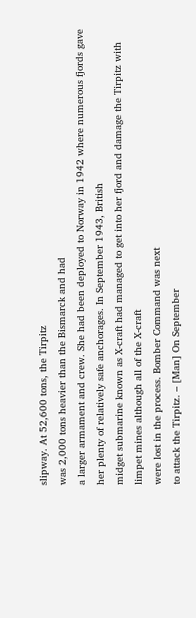slipway. At 52,600 tons, the Tirpitz
was 2,000 tons heavier than the Bismarck and had
a larger armament and crew. She had been deployed to Norway in 1942 where numerous fjords gave her plenty of relatively safe anchorages. In September 1943, British
midget submarine known as X-craft had managed to get into her fjord and damage the Tirpitz with limpet mines although all of the X-craft
were lost in the process. Bomber Command was next
to attack the Tirpitz. – [Man] On September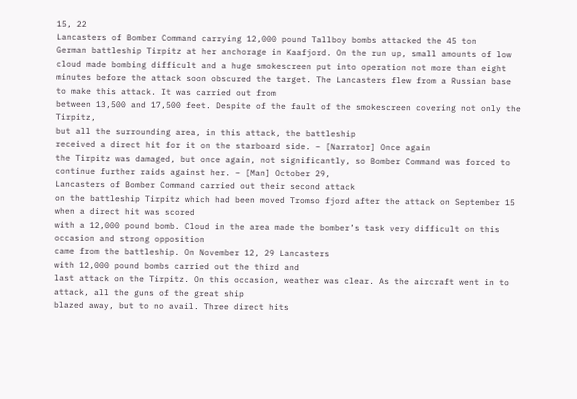15, 22
Lancasters of Bomber Command carrying 12,000 pound Tallboy bombs attacked the 45 ton
German battleship Tirpitz at her anchorage in Kaafjord. On the run up, small amounts of low cloud made bombing difficult and a huge smokescreen put into operation not more than eight
minutes before the attack soon obscured the target. The Lancasters flew from a Russian base to make this attack. It was carried out from
between 13,500 and 17,500 feet. Despite of the fault of the smokescreen covering not only the Tirpitz,
but all the surrounding area, in this attack, the battleship
received a direct hit for it on the starboard side. – [Narrator] Once again
the Tirpitz was damaged, but once again, not significantly, so Bomber Command was forced to continue further raids against her. – [Man] October 29,
Lancasters of Bomber Command carried out their second attack
on the battleship Tirpitz which had been moved Tromso fjord after the attack on September 15 when a direct hit was scored
with a 12,000 pound bomb. Cloud in the area made the bomber’s task very difficult on this occasion and strong opposition
came from the battleship. On November 12, 29 Lancasters
with 12,000 pound bombs carried out the third and
last attack on the Tirpitz. On this occasion, weather was clear. As the aircraft went in to attack, all the guns of the great ship
blazed away, but to no avail. Three direct hits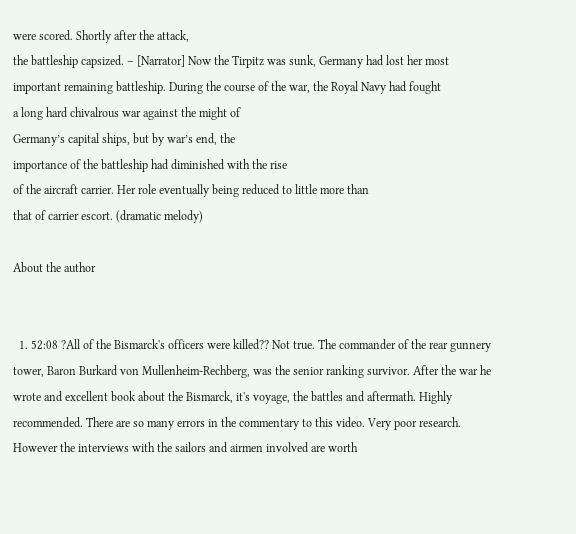were scored. Shortly after the attack,
the battleship capsized. – [Narrator] Now the Tirpitz was sunk, Germany had lost her most
important remaining battleship. During the course of the war, the Royal Navy had fought
a long hard chivalrous war against the might of
Germany’s capital ships, but by war’s end, the
importance of the battleship had diminished with the rise
of the aircraft carrier. Her role eventually being reduced to little more than
that of carrier escort. (dramatic melody)

About the author


  1. 52:08 ?All of the Bismarck's officers were killed?? Not true. The commander of the rear gunnery tower, Baron Burkard von Mullenheim-Rechberg, was the senior ranking survivor. After the war he wrote and excellent book about the Bismarck, it's voyage, the battles and aftermath. Highly recommended. There are so many errors in the commentary to this video. Very poor research. However the interviews with the sailors and airmen involved are worth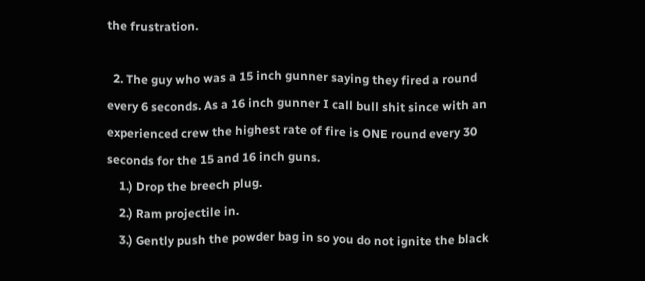the frustration.

  2. The guy who was a 15 inch gunner saying they fired a round every 6 seconds. As a 16 inch gunner I call bull shit since with an experienced crew the highest rate of fire is ONE round every 30 seconds for the 15 and 16 inch guns.
    1.) Drop the breech plug.
    2.) Ram projectile in.
    3.) Gently push the powder bag in so you do not ignite the black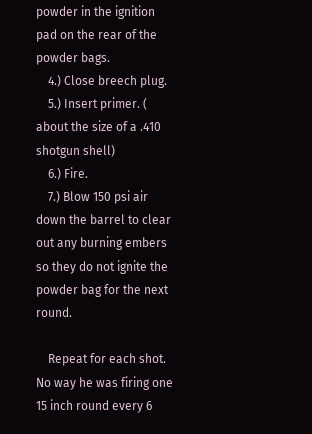powder in the ignition pad on the rear of the powder bags.
    4.) Close breech plug.
    5.) Insert primer. ( about the size of a .410 shotgun shell)
    6.) Fire.
    7.) Blow 150 psi air down the barrel to clear out any burning embers so they do not ignite the powder bag for the next round.

    Repeat for each shot. No way he was firing one 15 inch round every 6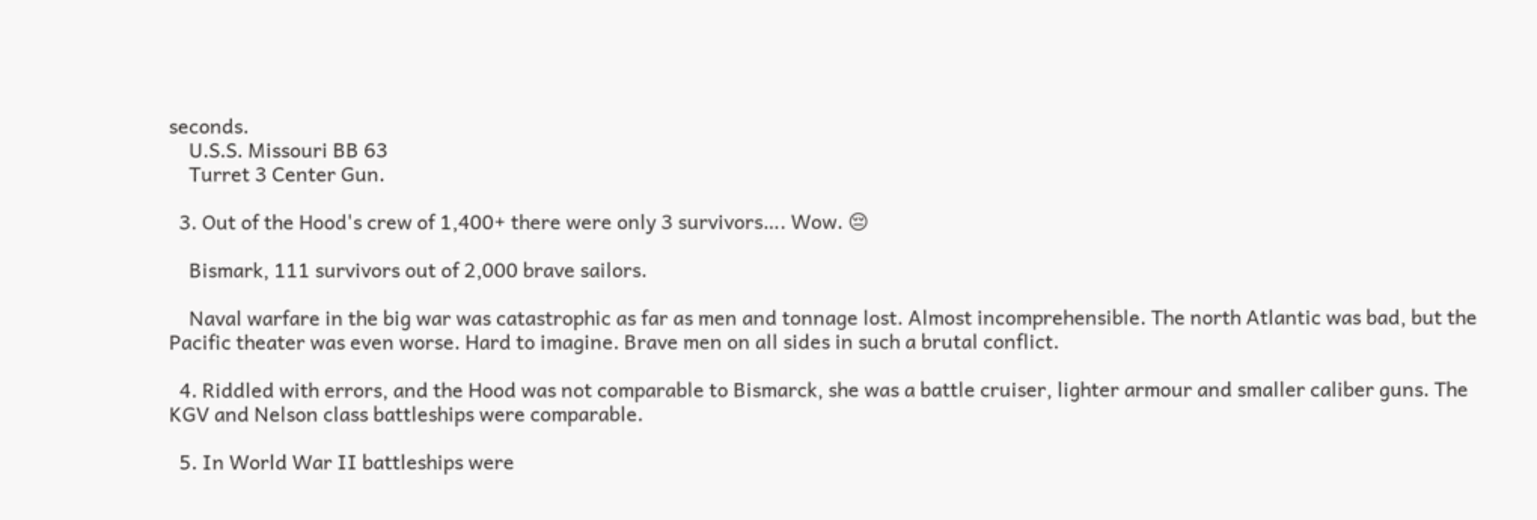seconds.
    U.S.S. Missouri BB 63
    Turret 3 Center Gun.

  3. Out of the Hood's crew of 1,400+ there were only 3 survivors…. Wow. 😔

    Bismark, 111 survivors out of 2,000 brave sailors.

    Naval warfare in the big war was catastrophic as far as men and tonnage lost. Almost incomprehensible. The north Atlantic was bad, but the Pacific theater was even worse. Hard to imagine. Brave men on all sides in such a brutal conflict.

  4. Riddled with errors, and the Hood was not comparable to Bismarck, she was a battle cruiser, lighter armour and smaller caliber guns. The KGV and Nelson class battleships were comparable.

  5. In World War II battleships were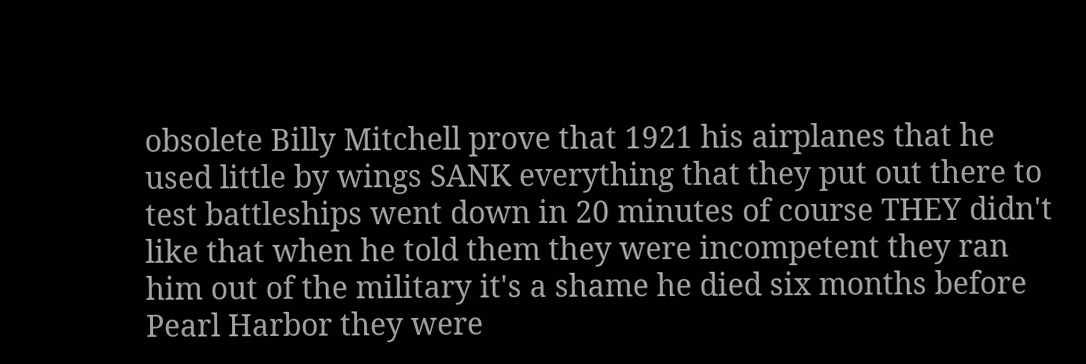obsolete Billy Mitchell prove that 1921 his airplanes that he used little by wings SANK everything that they put out there to test battleships went down in 20 minutes of course THEY didn't like that when he told them they were incompetent they ran him out of the military it's a shame he died six months before Pearl Harbor they were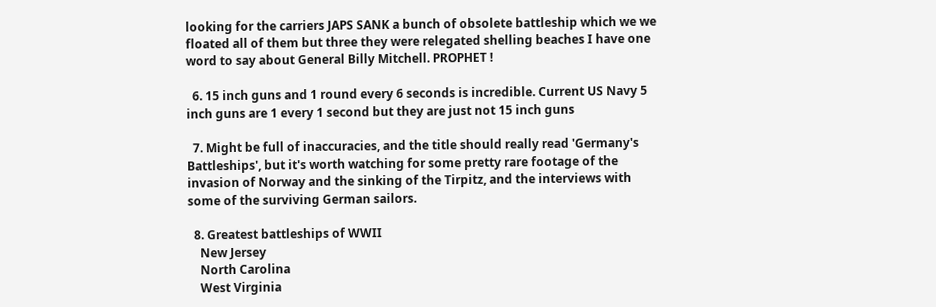looking for the carriers JAPS SANK a bunch of obsolete battleship which we we floated all of them but three they were relegated shelling beaches I have one word to say about General Billy Mitchell. PROPHET !

  6. 15 inch guns and 1 round every 6 seconds is incredible. Current US Navy 5 inch guns are 1 every 1 second but they are just not 15 inch guns

  7. Might be full of inaccuracies, and the title should really read 'Germany's Battleships', but it's worth watching for some pretty rare footage of the invasion of Norway and the sinking of the Tirpitz, and the interviews with some of the surviving German sailors.

  8. Greatest battleships of WWII
    New Jersey
    North Carolina
    West Virginia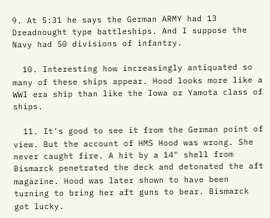9. At 5:31 he says the German ARMY had 13 Dreadnought type battleships. And I suppose the Navy had 50 divisions of infantry.

  10. Interesting how increasingly antiquated so many of these ships appear. Hood looks more like a WWI era ship than like the Iowa or Yamota class of ships.

  11. It's good to see it from the German point of view. But the account of HMS Hood was wrong. She never caught fire. A hit by a 14" shell from Bismarck penetrated the deck and detonated the aft magazine. Hood was later shown to have been turning to bring her aft guns to bear. Bismarck got lucky.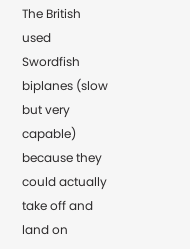The British used Swordfish biplanes (slow but very capable) because they could actually take off and land on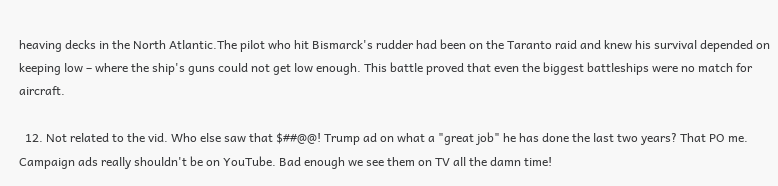heaving decks in the North Atlantic.The pilot who hit Bismarck's rudder had been on the Taranto raid and knew his survival depended on keeping low – where the ship's guns could not get low enough. This battle proved that even the biggest battleships were no match for aircraft.

  12. Not related to the vid. Who else saw that $##@@! Trump ad on what a "great job" he has done the last two years? That PO me. Campaign ads really shouldn't be on YouTube. Bad enough we see them on TV all the damn time!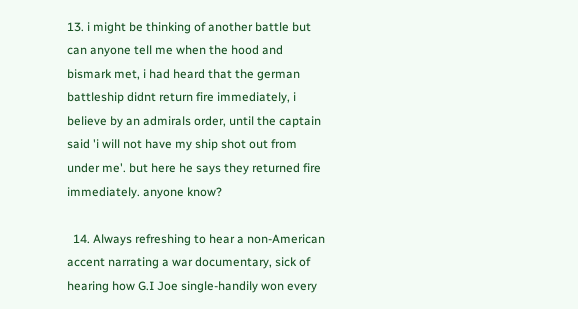13. i might be thinking of another battle but can anyone tell me when the hood and bismark met, i had heard that the german battleship didnt return fire immediately, i believe by an admirals order, until the captain said 'i will not have my ship shot out from under me'. but here he says they returned fire immediately. anyone know?

  14. Always refreshing to hear a non-American accent narrating a war documentary, sick of hearing how G.I Joe single-handily won every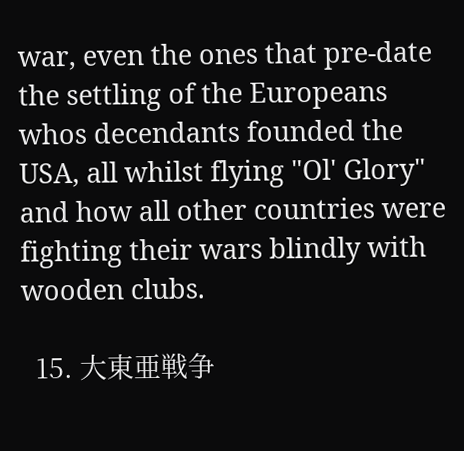war, even the ones that pre-date the settling of the Europeans whos decendants founded the USA, all whilst flying "Ol' Glory" and how all other countries were fighting their wars blindly with wooden clubs.

  15. 大東亜戦争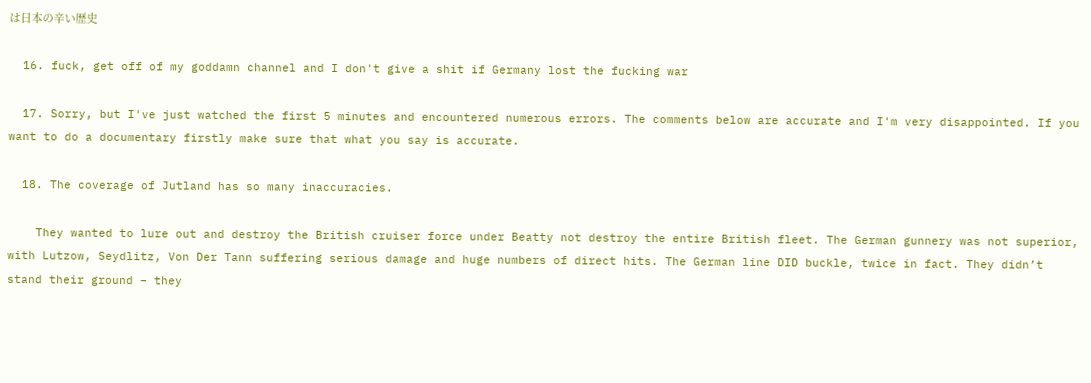は日本の辛い歴史

  16. fuck, get off of my goddamn channel and I don't give a shit if Germany lost the fucking war

  17. Sorry, but I've just watched the first 5 minutes and encountered numerous errors. The comments below are accurate and I'm very disappointed. If you want to do a documentary firstly make sure that what you say is accurate.

  18. The coverage of Jutland has so many inaccuracies.

    They wanted to lure out and destroy the British cruiser force under Beatty not destroy the entire British fleet. The German gunnery was not superior, with Lutzow, Seydlitz, Von Der Tann suffering serious damage and huge numbers of direct hits. The German line DID buckle, twice in fact. They didn’t stand their ground – they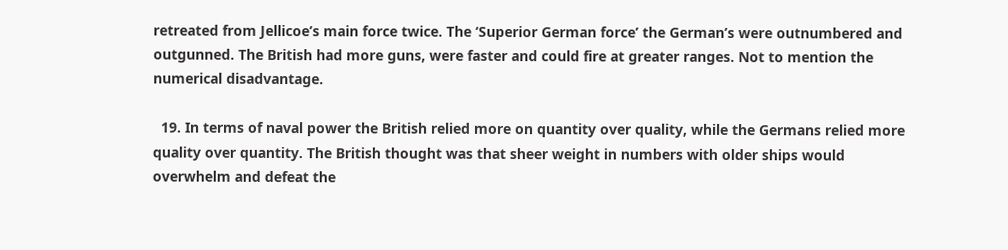retreated from Jellicoe’s main force twice. The ‘Superior German force’ the German’s were outnumbered and outgunned. The British had more guns, were faster and could fire at greater ranges. Not to mention the numerical disadvantage.

  19. In terms of naval power the British relied more on quantity over quality, while the Germans relied more quality over quantity. The British thought was that sheer weight in numbers with older ships would overwhelm and defeat the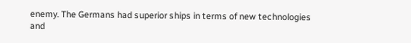enemy. The Germans had superior ships in terms of new technologies and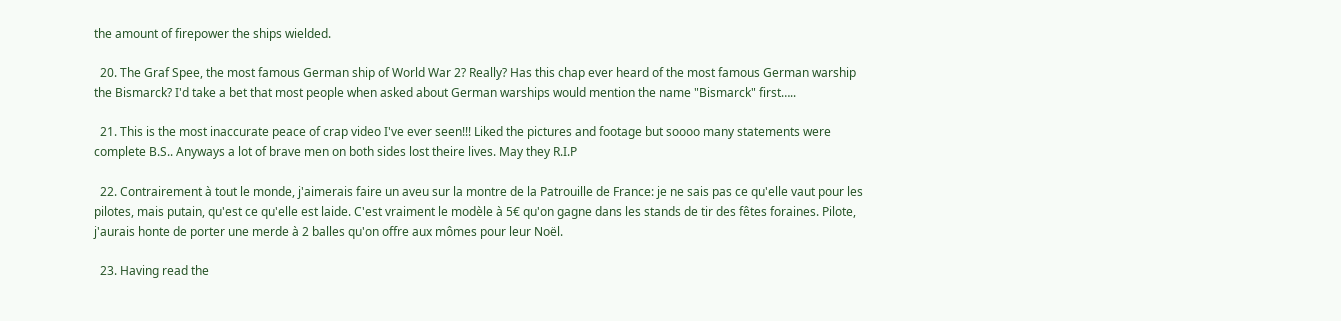the amount of firepower the ships wielded.

  20. The Graf Spee, the most famous German ship of World War 2? Really? Has this chap ever heard of the most famous German warship the Bismarck? I'd take a bet that most people when asked about German warships would mention the name "Bismarck" first…..

  21. This is the most inaccurate peace of crap video I've ever seen!!! Liked the pictures and footage but soooo many statements were complete B.S.. Anyways a lot of brave men on both sides lost theire lives. May they R.I.P

  22. Contrairement à tout le monde, j'aimerais faire un aveu sur la montre de la Patrouille de France: je ne sais pas ce qu'elle vaut pour les pilotes, mais putain, qu'est ce qu'elle est laide. C'est vraiment le modèle à 5€ qu'on gagne dans les stands de tir des fêtes foraines. Pilote, j'aurais honte de porter une merde à 2 balles qu'on offre aux mômes pour leur Noël.

  23. Having read the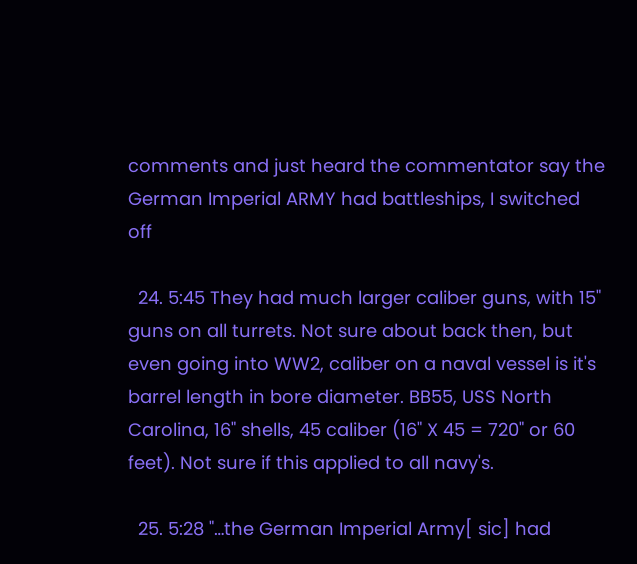comments and just heard the commentator say the German Imperial ARMY had battleships, I switched off

  24. 5:45 They had much larger caliber guns, with 15" guns on all turrets. Not sure about back then, but even going into WW2, caliber on a naval vessel is it's barrel length in bore diameter. BB55, USS North Carolina, 16" shells, 45 caliber (16" X 45 = 720" or 60 feet). Not sure if this applied to all navy's.

  25. 5:28 "…the German Imperial Army[ sic] had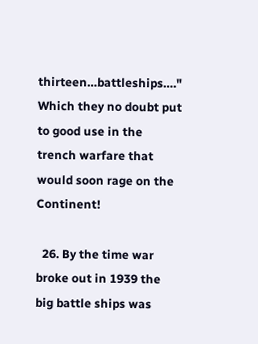thirteen…battleships…." Which they no doubt put to good use in the trench warfare that would soon rage on the Continent!

  26. By the time war broke out in 1939 the big battle ships was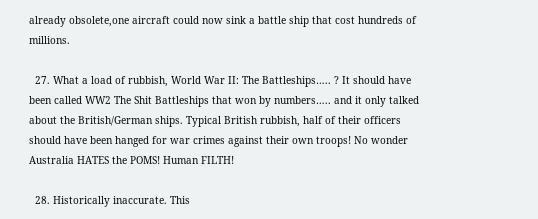already obsolete,one aircraft could now sink a battle ship that cost hundreds of millions.

  27. What a load of rubbish, World War II: The Battleships….. ? It should have been called WW2 The Shit Battleships that won by numbers….. and it only talked about the British/German ships. Typical British rubbish, half of their officers should have been hanged for war crimes against their own troops! No wonder Australia HATES the POMS! Human FILTH!

  28. Historically inaccurate. This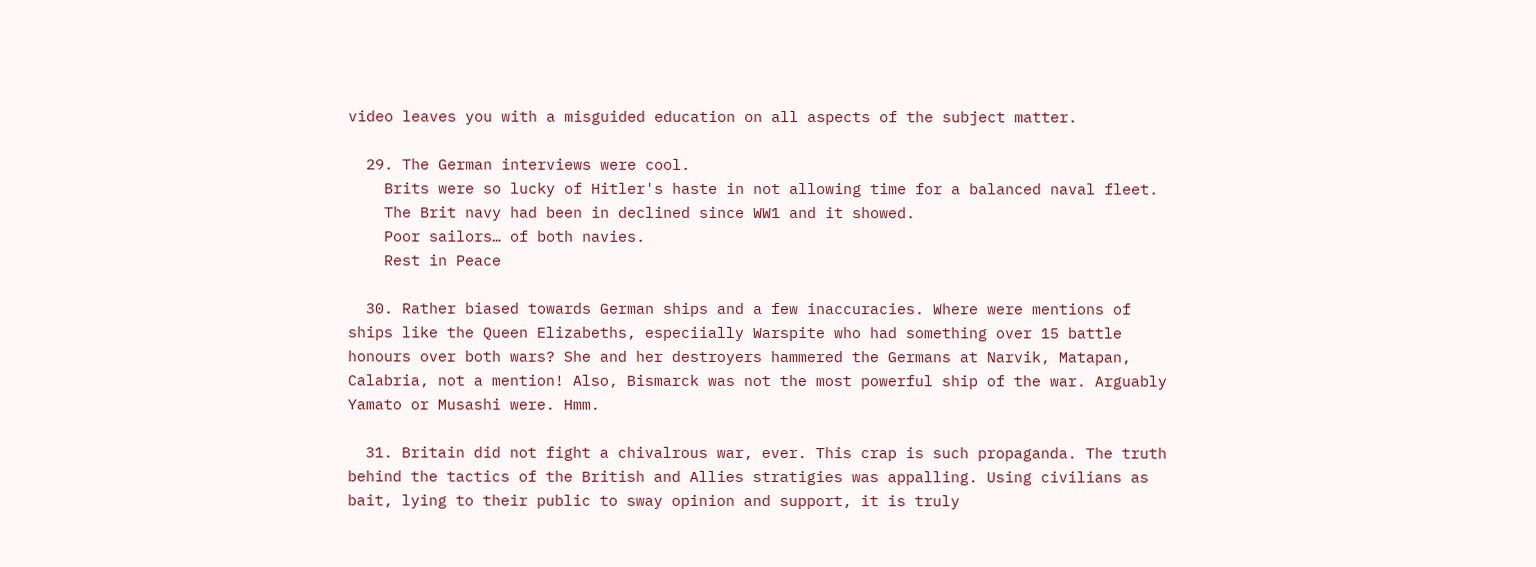video leaves you with a misguided education on all aspects of the subject matter.

  29. The German interviews were cool.
    Brits were so lucky of Hitler's haste in not allowing time for a balanced naval fleet.
    The Brit navy had been in declined since WW1 and it showed.
    Poor sailors… of both navies.
    Rest in Peace

  30. Rather biased towards German ships and a few inaccuracies. Where were mentions of ships like the Queen Elizabeths, especiially Warspite who had something over 15 battle honours over both wars? She and her destroyers hammered the Germans at Narvik, Matapan, Calabria, not a mention! Also, Bismarck was not the most powerful ship of the war. Arguably Yamato or Musashi were. Hmm.

  31. Britain did not fight a chivalrous war, ever. This crap is such propaganda. The truth behind the tactics of the British and Allies stratigies was appalling. Using civilians as bait, lying to their public to sway opinion and support, it is truly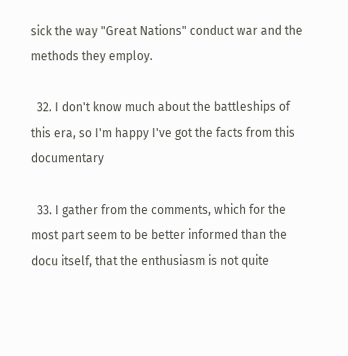sick the way "Great Nations" conduct war and the methods they employ.

  32. I don't know much about the battleships of this era, so I'm happy I've got the facts from this documentary

  33. I gather from the comments, which for the most part seem to be better informed than the docu itself, that the enthusiasm is not quite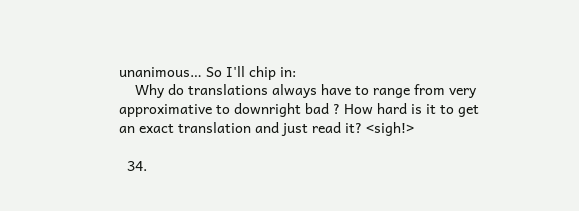unanimous… So I'll chip in:
    Why do translations always have to range from very approximative to downright bad ? How hard is it to get an exact translation and just read it? <sigh!>

  34.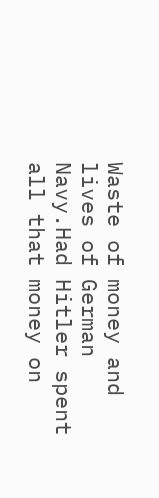Waste of money and lives of German Navy.Had Hitler spent all that money on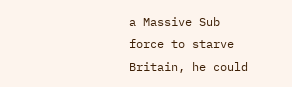a Massive Sub force to starve Britain, he could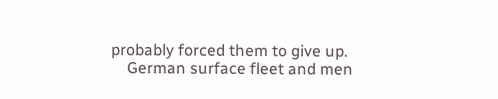probably forced them to give up.
    German surface fleet and men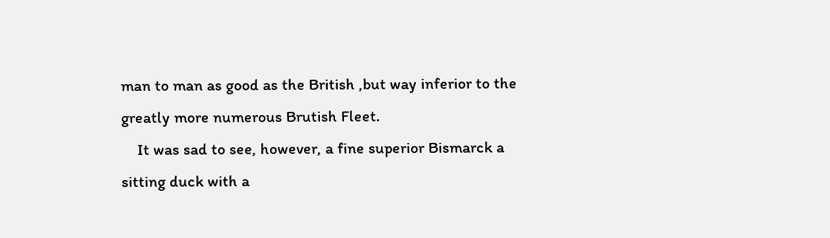man to man as good as the British ,but way inferior to the greatly more numerous Brutish Fleet.
    It was sad to see, however, a fine superior Bismarck a sitting duck with a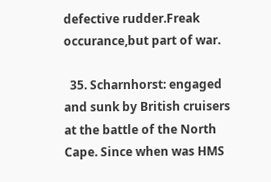defective rudder.Freak occurance,but part of war.

  35. Scharnhorst: engaged and sunk by British cruisers at the battle of the North Cape. Since when was HMS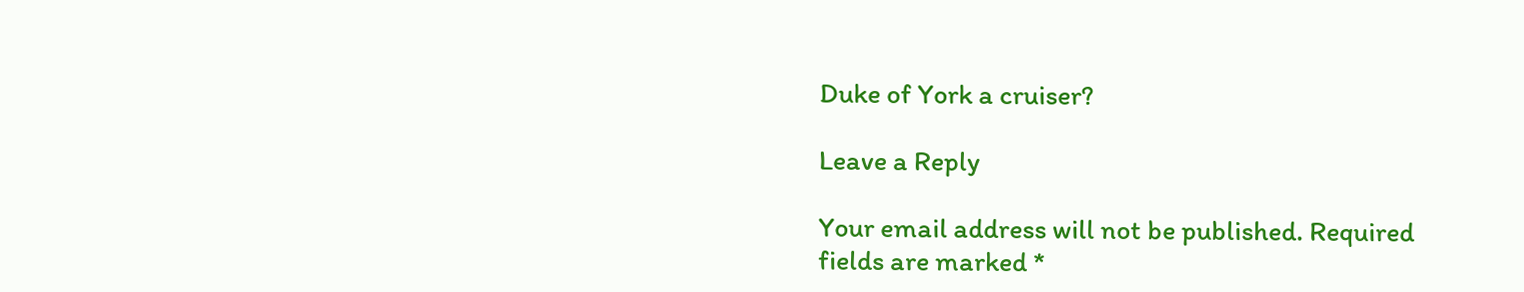Duke of York a cruiser?

Leave a Reply

Your email address will not be published. Required fields are marked *